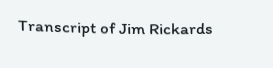Transcript of Jim Rickards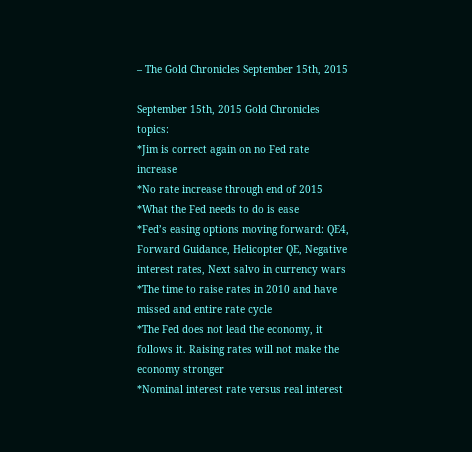– The Gold Chronicles September 15th, 2015

September 15th, 2015 Gold Chronicles topics:
*Jim is correct again on no Fed rate increase
*No rate increase through end of 2015
*What the Fed needs to do is ease
*Fed’s easing options moving forward: QE4, Forward Guidance, Helicopter QE, Negative interest rates, Next salvo in currency wars
*The time to raise rates in 2010 and have missed and entire rate cycle
*The Fed does not lead the economy, it follows it. Raising rates will not make the economy stronger
*Nominal interest rate versus real interest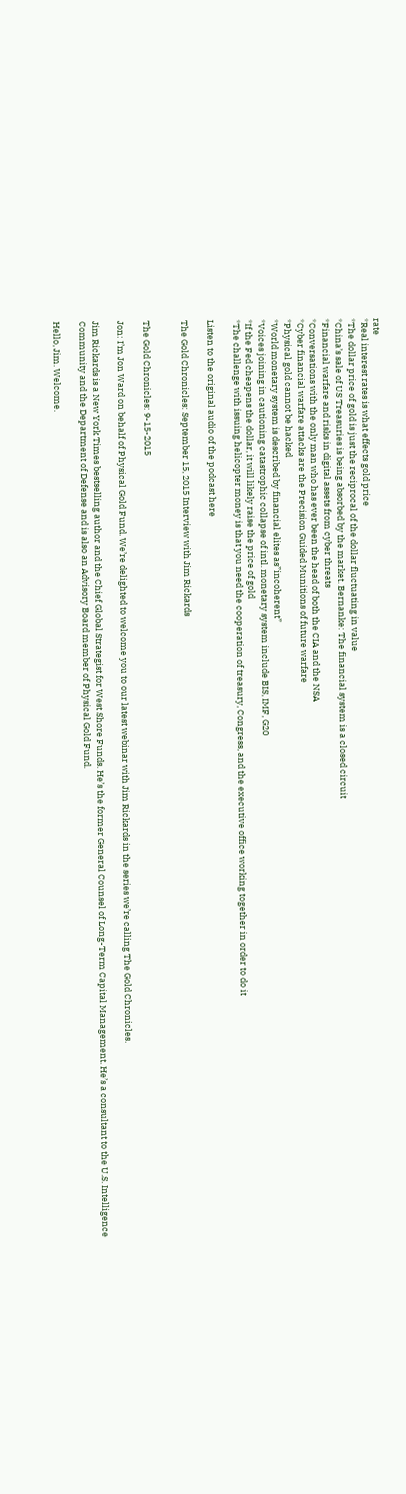rate
*Real interest rates is what effects gold price
*The dollar price of gold is just the reciprocal of the dollar fluctuating in value
*China’s sale of US Treasuries is being absorbed by the market. Bernanke: The financial system is a closed circuit
*Financial warfare and risks in digital assets from cyber threats
*Conversations with the only man who has ever been the head of both the CIA and the NSA
*Cyber financial warfare attacks are the Precision Guided Munitions of future warfare
*Physical gold cannot be hacked
*World monetary system is described by financial elites as”incoherent”
*Voices joining in cautioning catastrophic collapse of intl. monetary system include BIS, IMF, G20
*If the Fed cheapens the dollar, it will likely raise the price of gold
*The challenge with issuing helicopter money is that you need the cooperation of treasury, Congress, and the executive office working together in order to do it

Listen to the original audio of the podcast here

The Gold Chronicles: September 15, 2015 Interview with Jim Rickards


The Gold Chronicles: 9-15-2015

Jon: I’m Jon Ward on behalf of Physical Gold Fund. We’re delighted to welcome you to our latest webinar with Jim Rickards in the series we’re calling The Gold Chronicles.

Jim Rickards is a New York Times bestselling author and the Chief Global Strategist for West Shore Funds. He’s the former General Counsel of Long-Term Capital Management. He’s a consultant to the U.S. Intelligence Community and the Department of Defense and is also an Advisory Board member of Physical Gold Fund.

Hello, Jim. Welcome.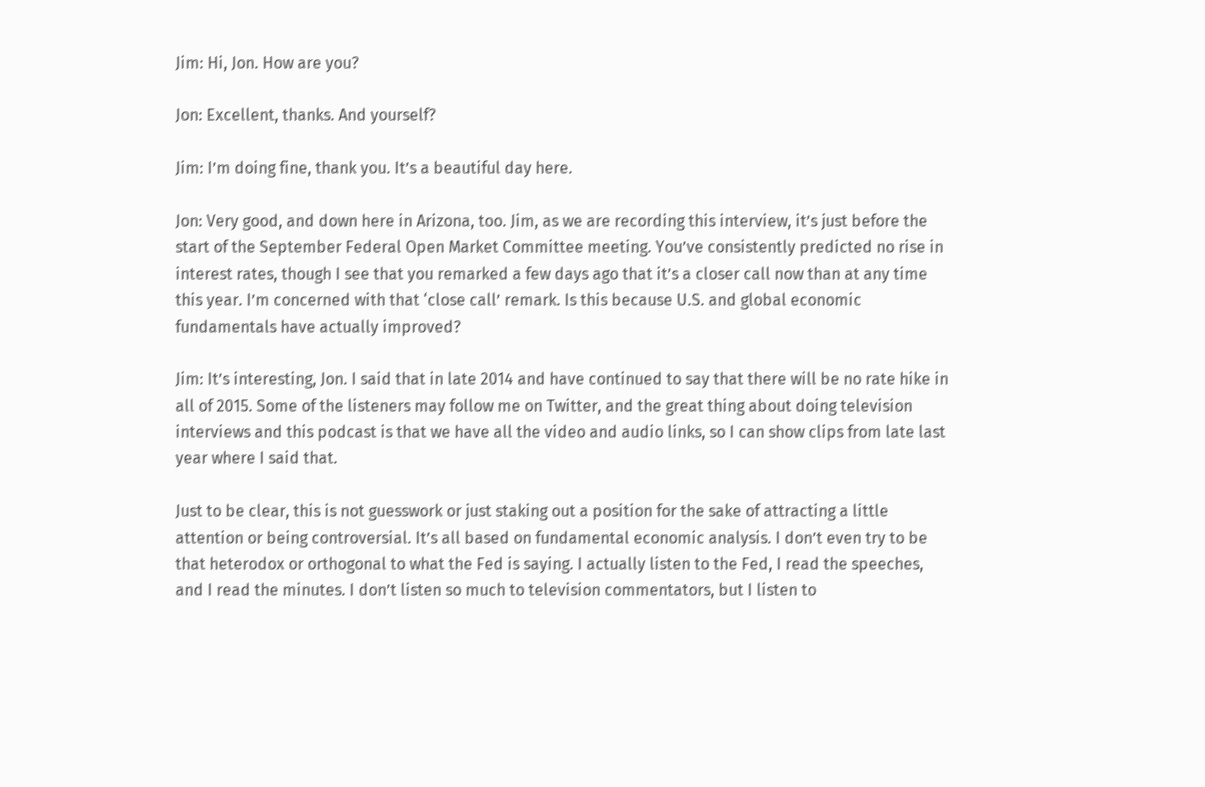Jim: Hi, Jon. How are you?

Jon: Excellent, thanks. And yourself?

Jim: I’m doing fine, thank you. It’s a beautiful day here.

Jon: Very good, and down here in Arizona, too. Jim, as we are recording this interview, it’s just before the start of the September Federal Open Market Committee meeting. You’ve consistently predicted no rise in interest rates, though I see that you remarked a few days ago that it’s a closer call now than at any time this year. I’m concerned with that ‘close call’ remark. Is this because U.S. and global economic fundamentals have actually improved?

Jim: It’s interesting, Jon. I said that in late 2014 and have continued to say that there will be no rate hike in all of 2015. Some of the listeners may follow me on Twitter, and the great thing about doing television interviews and this podcast is that we have all the video and audio links, so I can show clips from late last year where I said that.

Just to be clear, this is not guesswork or just staking out a position for the sake of attracting a little attention or being controversial. It’s all based on fundamental economic analysis. I don’t even try to be that heterodox or orthogonal to what the Fed is saying. I actually listen to the Fed, I read the speeches, and I read the minutes. I don’t listen so much to television commentators, but I listen to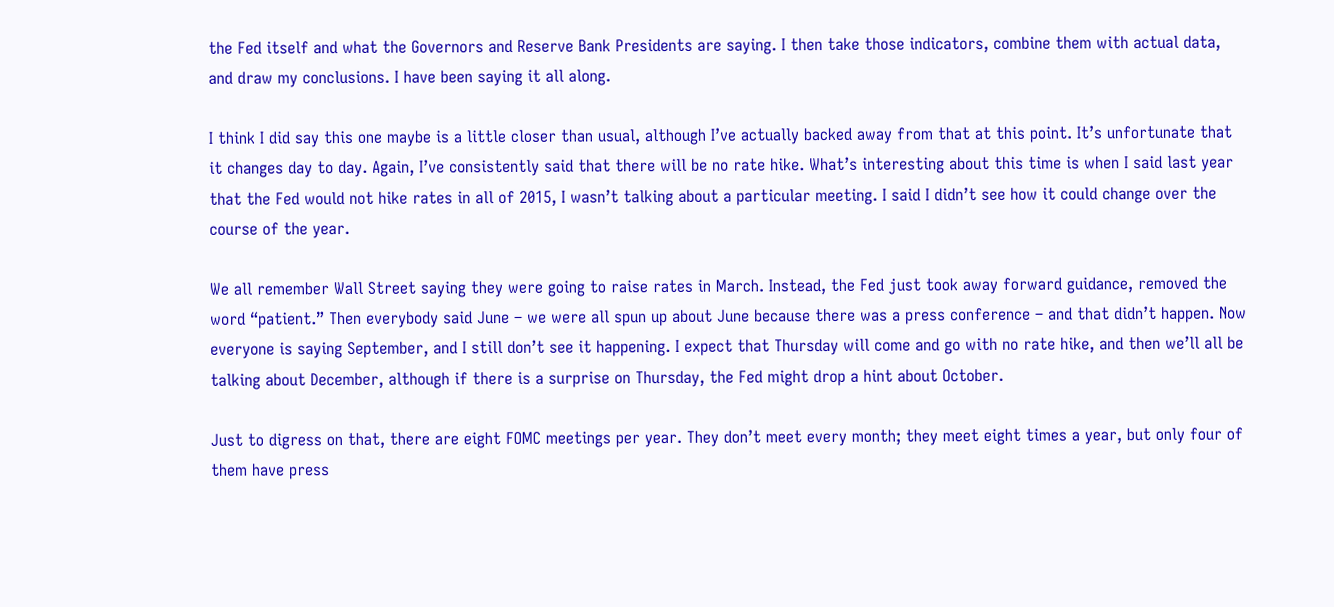the Fed itself and what the Governors and Reserve Bank Presidents are saying. I then take those indicators, combine them with actual data, and draw my conclusions. I have been saying it all along.

I think I did say this one maybe is a little closer than usual, although I’ve actually backed away from that at this point. It’s unfortunate that it changes day to day. Again, I’ve consistently said that there will be no rate hike. What’s interesting about this time is when I said last year that the Fed would not hike rates in all of 2015, I wasn’t talking about a particular meeting. I said I didn’t see how it could change over the course of the year.

We all remember Wall Street saying they were going to raise rates in March. Instead, the Fed just took away forward guidance, removed the word “patient.” Then everybody said June – we were all spun up about June because there was a press conference – and that didn’t happen. Now everyone is saying September, and I still don’t see it happening. I expect that Thursday will come and go with no rate hike, and then we’ll all be talking about December, although if there is a surprise on Thursday, the Fed might drop a hint about October.

Just to digress on that, there are eight FOMC meetings per year. They don’t meet every month; they meet eight times a year, but only four of them have press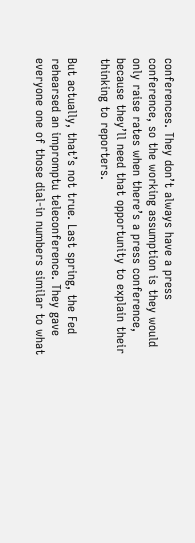conferences. They don’t always have a press conference, so the working assumption is they would only raise rates when there’s a press conference, because they’ll need that opportunity to explain their thinking to reporters.

But actually, that’s not true. Last spring, the Fed rehearsed an impromptu teleconference. They gave everyone one of those dial-in numbers similar to what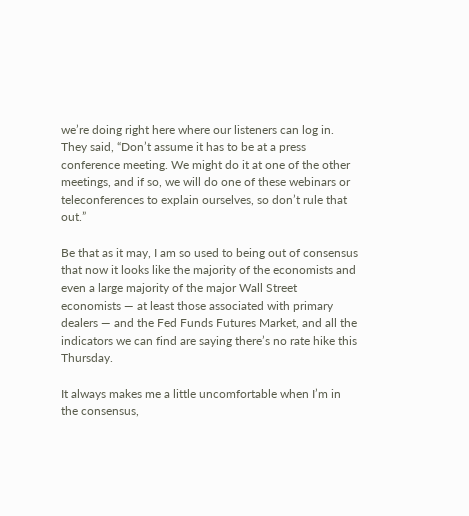we’re doing right here where our listeners can log in. They said, “Don’t assume it has to be at a press conference meeting. We might do it at one of the other meetings, and if so, we will do one of these webinars or teleconferences to explain ourselves, so don’t rule that out.”

Be that as it may, I am so used to being out of consensus that now it looks like the majority of the economists and even a large majority of the major Wall Street economists — at least those associated with primary dealers — and the Fed Funds Futures Market, and all the indicators we can find are saying there’s no rate hike this Thursday.

It always makes me a little uncomfortable when I’m in the consensus,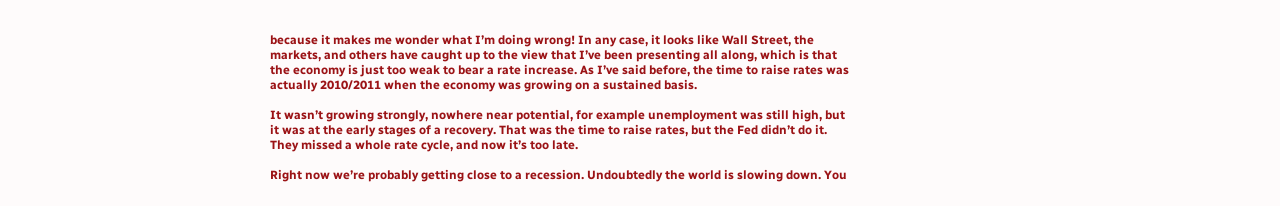because it makes me wonder what I’m doing wrong! In any case, it looks like Wall Street, the markets, and others have caught up to the view that I’ve been presenting all along, which is that the economy is just too weak to bear a rate increase. As I’ve said before, the time to raise rates was actually 2010/2011 when the economy was growing on a sustained basis.

It wasn’t growing strongly, nowhere near potential, for example unemployment was still high, but it was at the early stages of a recovery. That was the time to raise rates, but the Fed didn’t do it. They missed a whole rate cycle, and now it’s too late.

Right now we’re probably getting close to a recession. Undoubtedly the world is slowing down. You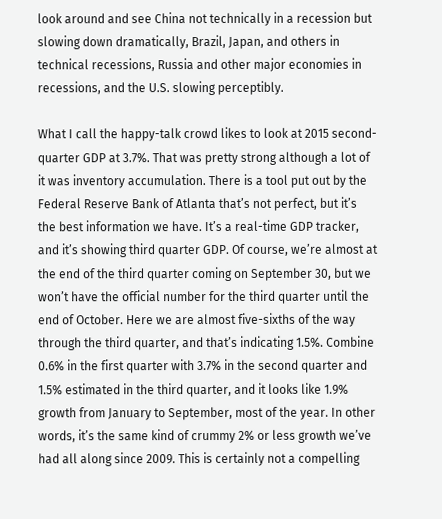look around and see China not technically in a recession but slowing down dramatically, Brazil, Japan, and others in technical recessions, Russia and other major economies in recessions, and the U.S. slowing perceptibly.

What I call the happy-talk crowd likes to look at 2015 second-quarter GDP at 3.7%. That was pretty strong although a lot of it was inventory accumulation. There is a tool put out by the Federal Reserve Bank of Atlanta that’s not perfect, but it’s the best information we have. It’s a real-time GDP tracker, and it’s showing third quarter GDP. Of course, we’re almost at the end of the third quarter coming on September 30, but we won’t have the official number for the third quarter until the end of October. Here we are almost five-sixths of the way through the third quarter, and that’s indicating 1.5%. Combine 0.6% in the first quarter with 3.7% in the second quarter and 1.5% estimated in the third quarter, and it looks like 1.9% growth from January to September, most of the year. In other words, it’s the same kind of crummy 2% or less growth we’ve had all along since 2009. This is certainly not a compelling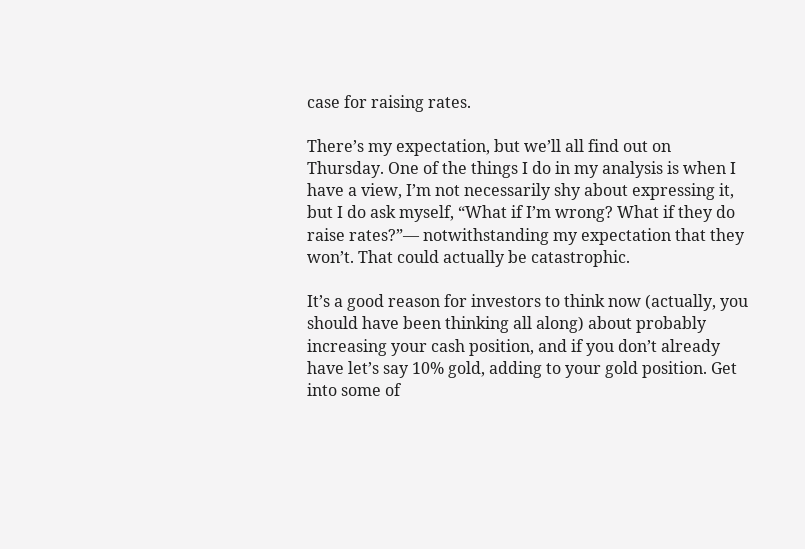case for raising rates.

There’s my expectation, but we’ll all find out on Thursday. One of the things I do in my analysis is when I have a view, I’m not necessarily shy about expressing it, but I do ask myself, “What if I’m wrong? What if they do raise rates?”— notwithstanding my expectation that they won’t. That could actually be catastrophic.

It’s a good reason for investors to think now (actually, you should have been thinking all along) about probably increasing your cash position, and if you don’t already have let’s say 10% gold, adding to your gold position. Get into some of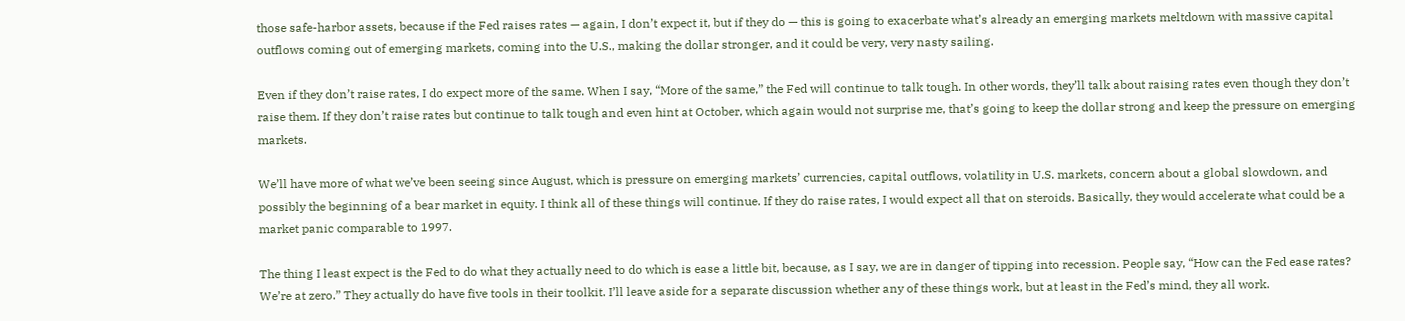those safe-harbor assets, because if the Fed raises rates — again, I don’t expect it, but if they do — this is going to exacerbate what’s already an emerging markets meltdown with massive capital outflows coming out of emerging markets, coming into the U.S., making the dollar stronger, and it could be very, very nasty sailing.

Even if they don’t raise rates, I do expect more of the same. When I say, “More of the same,” the Fed will continue to talk tough. In other words, they’ll talk about raising rates even though they don’t raise them. If they don’t raise rates but continue to talk tough and even hint at October, which again would not surprise me, that’s going to keep the dollar strong and keep the pressure on emerging markets.

We’ll have more of what we’ve been seeing since August, which is pressure on emerging markets’ currencies, capital outflows, volatility in U.S. markets, concern about a global slowdown, and possibly the beginning of a bear market in equity. I think all of these things will continue. If they do raise rates, I would expect all that on steroids. Basically, they would accelerate what could be a market panic comparable to 1997.

The thing I least expect is the Fed to do what they actually need to do which is ease a little bit, because, as I say, we are in danger of tipping into recession. People say, “How can the Fed ease rates? We’re at zero.” They actually do have five tools in their toolkit. I’ll leave aside for a separate discussion whether any of these things work, but at least in the Fed’s mind, they all work.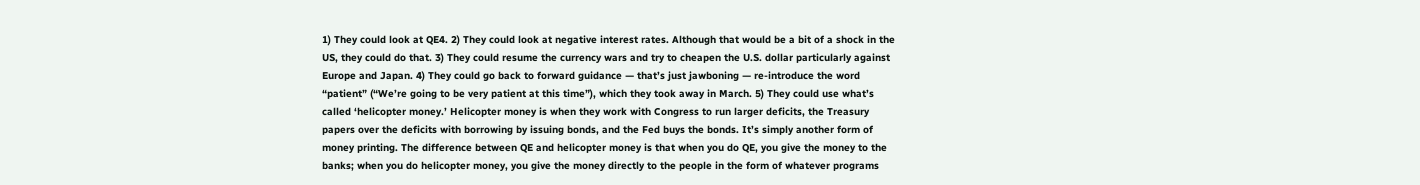1) They could look at QE4. 2) They could look at negative interest rates. Although that would be a bit of a shock in the US, they could do that. 3) They could resume the currency wars and try to cheapen the U.S. dollar particularly against Europe and Japan. 4) They could go back to forward guidance — that’s just jawboning — re-introduce the word “patient” (“We’re going to be very patient at this time”), which they took away in March. 5) They could use what’s called ‘helicopter money.’ Helicopter money is when they work with Congress to run larger deficits, the Treasury papers over the deficits with borrowing by issuing bonds, and the Fed buys the bonds. It’s simply another form of money printing. The difference between QE and helicopter money is that when you do QE, you give the money to the banks; when you do helicopter money, you give the money directly to the people in the form of whatever programs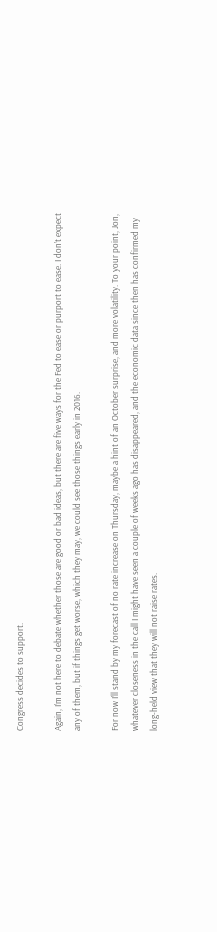Congress decides to support.

Again, I’m not here to debate whether those are good or bad ideas, but there are five ways for the Fed to ease or purport to ease. I don’t expect any of them, but if things get worse, which they may, we could see those things early in 2016.

For now I’ll stand by my forecast of no rate increase on Thursday, maybe a hint of an October surprise, and more volatility. To your point, Jon, whatever closeness in the call I might have seen a couple of weeks ago has disappeared, and the economic data since then has confirmed my long-held view that they will not raise rates.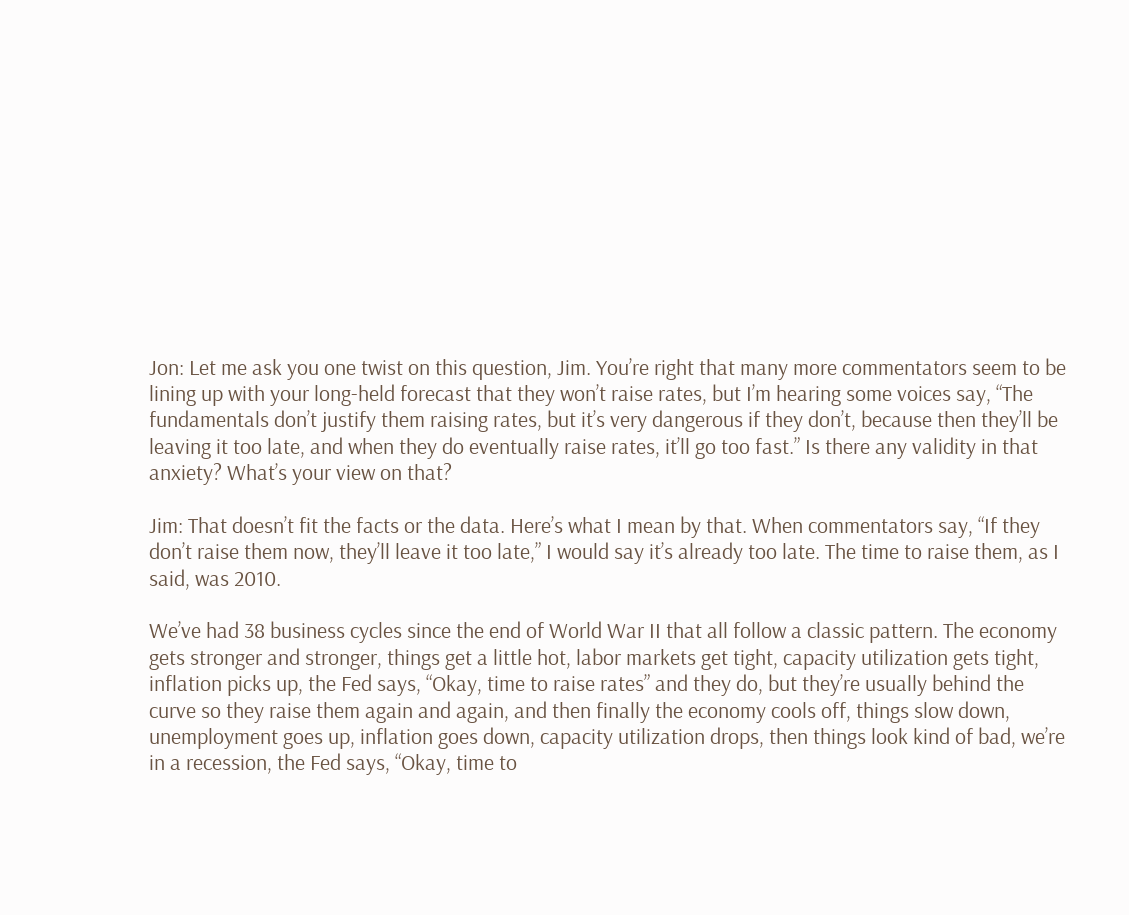Jon: Let me ask you one twist on this question, Jim. You’re right that many more commentators seem to be lining up with your long-held forecast that they won’t raise rates, but I’m hearing some voices say, “The fundamentals don’t justify them raising rates, but it’s very dangerous if they don’t, because then they’ll be leaving it too late, and when they do eventually raise rates, it’ll go too fast.” Is there any validity in that anxiety? What’s your view on that?

Jim: That doesn’t fit the facts or the data. Here’s what I mean by that. When commentators say, “If they don’t raise them now, they’ll leave it too late,” I would say it’s already too late. The time to raise them, as I said, was 2010.

We’ve had 38 business cycles since the end of World War II that all follow a classic pattern. The economy gets stronger and stronger, things get a little hot, labor markets get tight, capacity utilization gets tight, inflation picks up, the Fed says, “Okay, time to raise rates” and they do, but they’re usually behind the curve so they raise them again and again, and then finally the economy cools off, things slow down, unemployment goes up, inflation goes down, capacity utilization drops, then things look kind of bad, we’re in a recession, the Fed says, “Okay, time to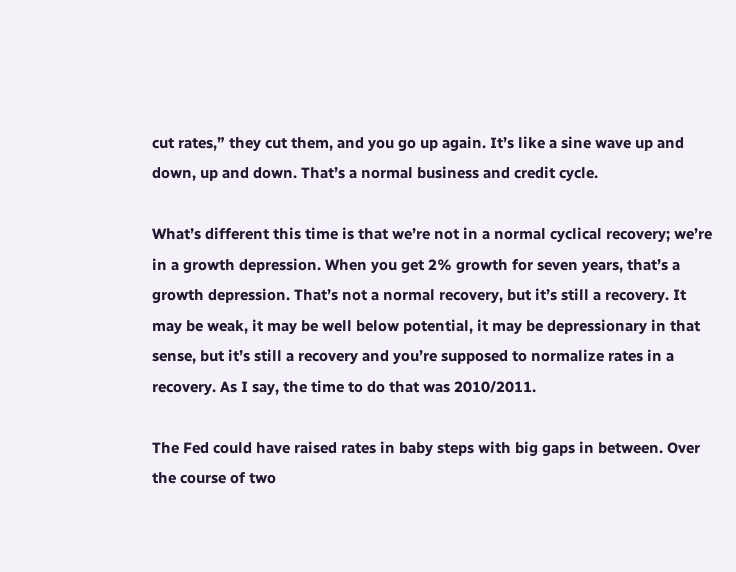cut rates,” they cut them, and you go up again. It’s like a sine wave up and down, up and down. That’s a normal business and credit cycle.

What’s different this time is that we’re not in a normal cyclical recovery; we’re in a growth depression. When you get 2% growth for seven years, that’s a growth depression. That’s not a normal recovery, but it’s still a recovery. It may be weak, it may be well below potential, it may be depressionary in that sense, but it’s still a recovery and you’re supposed to normalize rates in a recovery. As I say, the time to do that was 2010/2011.

The Fed could have raised rates in baby steps with big gaps in between. Over the course of two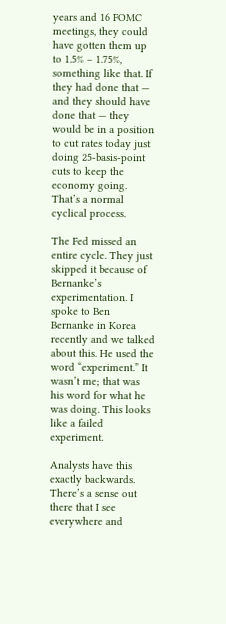years and 16 FOMC meetings, they could have gotten them up to 1.5% – 1.75%, something like that. If they had done that — and they should have done that — they would be in a position to cut rates today just doing 25-basis-point cuts to keep the economy going. That’s a normal cyclical process.

The Fed missed an entire cycle. They just skipped it because of Bernanke’s experimentation. I spoke to Ben Bernanke in Korea recently and we talked about this. He used the word “experiment.” It wasn’t me; that was his word for what he was doing. This looks like a failed experiment.

Analysts have this exactly backwards. There’s a sense out there that I see everywhere and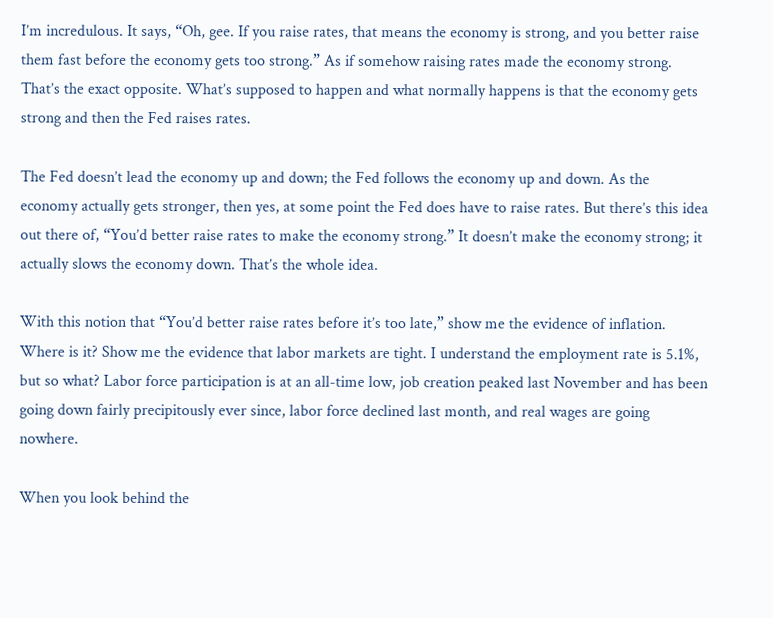I’m incredulous. It says, “Oh, gee. If you raise rates, that means the economy is strong, and you better raise them fast before the economy gets too strong.” As if somehow raising rates made the economy strong. That’s the exact opposite. What’s supposed to happen and what normally happens is that the economy gets strong and then the Fed raises rates.

The Fed doesn’t lead the economy up and down; the Fed follows the economy up and down. As the economy actually gets stronger, then yes, at some point the Fed does have to raise rates. But there’s this idea out there of, “You’d better raise rates to make the economy strong.” It doesn’t make the economy strong; it actually slows the economy down. That’s the whole idea.

With this notion that “You’d better raise rates before it’s too late,” show me the evidence of inflation. Where is it? Show me the evidence that labor markets are tight. I understand the employment rate is 5.1%, but so what? Labor force participation is at an all-time low, job creation peaked last November and has been going down fairly precipitously ever since, labor force declined last month, and real wages are going nowhere.

When you look behind the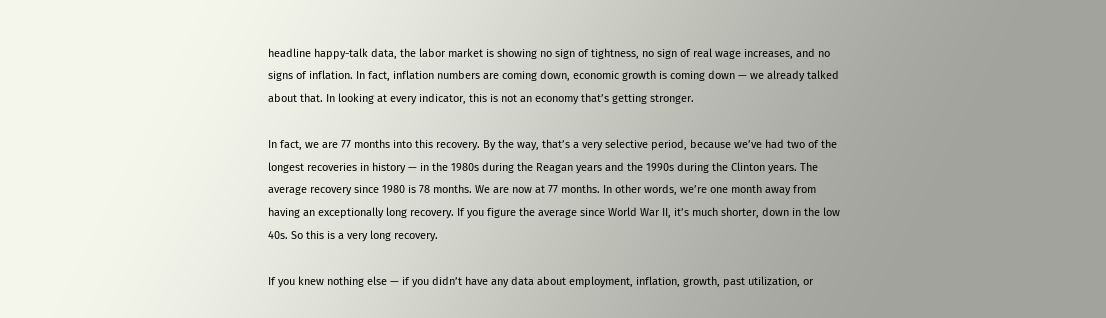headline happy-talk data, the labor market is showing no sign of tightness, no sign of real wage increases, and no signs of inflation. In fact, inflation numbers are coming down, economic growth is coming down — we already talked about that. In looking at every indicator, this is not an economy that’s getting stronger.

In fact, we are 77 months into this recovery. By the way, that’s a very selective period, because we’ve had two of the longest recoveries in history — in the 1980s during the Reagan years and the 1990s during the Clinton years. The average recovery since 1980 is 78 months. We are now at 77 months. In other words, we’re one month away from having an exceptionally long recovery. If you figure the average since World War II, it’s much shorter, down in the low 40s. So this is a very long recovery.

If you knew nothing else — if you didn’t have any data about employment, inflation, growth, past utilization, or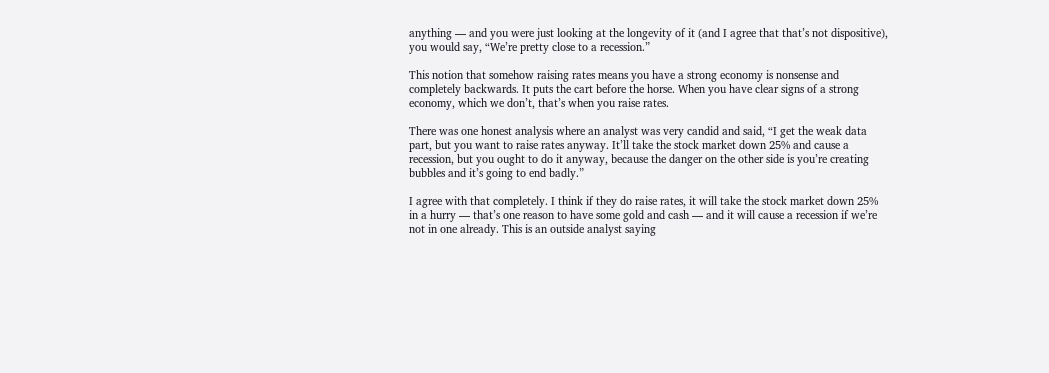anything — and you were just looking at the longevity of it (and I agree that that’s not dispositive), you would say, “We’re pretty close to a recession.”

This notion that somehow raising rates means you have a strong economy is nonsense and completely backwards. It puts the cart before the horse. When you have clear signs of a strong economy, which we don’t, that’s when you raise rates.

There was one honest analysis where an analyst was very candid and said, “I get the weak data part, but you want to raise rates anyway. It’ll take the stock market down 25% and cause a recession, but you ought to do it anyway, because the danger on the other side is you’re creating bubbles and it’s going to end badly.”

I agree with that completely. I think if they do raise rates, it will take the stock market down 25% in a hurry — that’s one reason to have some gold and cash — and it will cause a recession if we’re not in one already. This is an outside analyst saying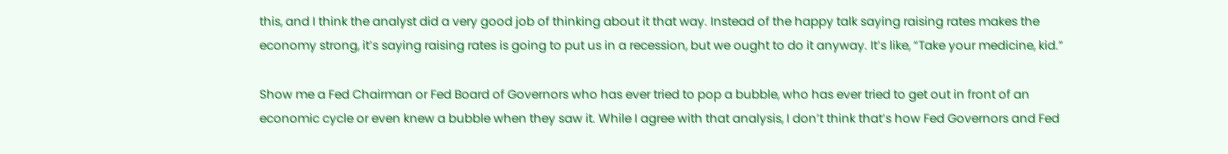this, and I think the analyst did a very good job of thinking about it that way. Instead of the happy talk saying raising rates makes the economy strong, it’s saying raising rates is going to put us in a recession, but we ought to do it anyway. It’s like, “Take your medicine, kid.”

Show me a Fed Chairman or Fed Board of Governors who has ever tried to pop a bubble, who has ever tried to get out in front of an economic cycle or even knew a bubble when they saw it. While I agree with that analysis, I don’t think that’s how Fed Governors and Fed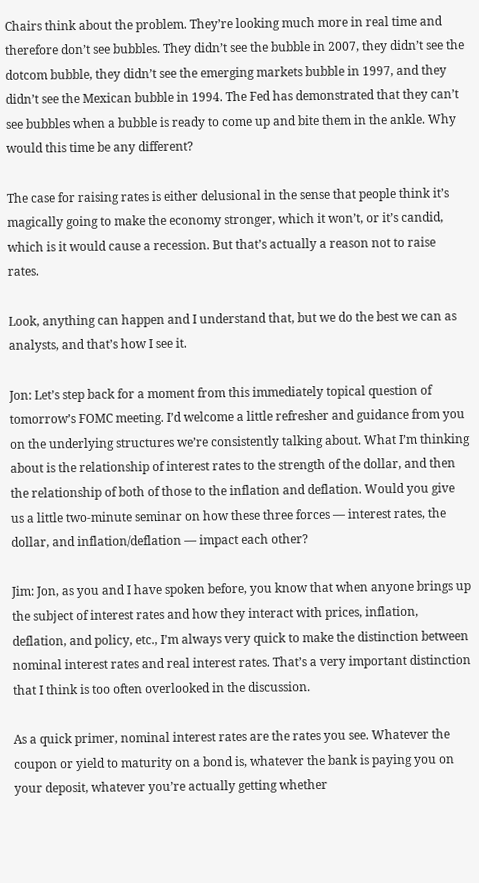Chairs think about the problem. They’re looking much more in real time and therefore don’t see bubbles. They didn’t see the bubble in 2007, they didn’t see the dotcom bubble, they didn’t see the emerging markets bubble in 1997, and they didn’t see the Mexican bubble in 1994. The Fed has demonstrated that they can’t see bubbles when a bubble is ready to come up and bite them in the ankle. Why would this time be any different?

The case for raising rates is either delusional in the sense that people think it’s magically going to make the economy stronger, which it won’t, or it’s candid, which is it would cause a recession. But that’s actually a reason not to raise rates.

Look, anything can happen and I understand that, but we do the best we can as analysts, and that’s how I see it.

Jon: Let’s step back for a moment from this immediately topical question of tomorrow’s FOMC meeting. I’d welcome a little refresher and guidance from you on the underlying structures we’re consistently talking about. What I’m thinking about is the relationship of interest rates to the strength of the dollar, and then the relationship of both of those to the inflation and deflation. Would you give us a little two-minute seminar on how these three forces — interest rates, the dollar, and inflation/deflation — impact each other?

Jim: Jon, as you and I have spoken before, you know that when anyone brings up the subject of interest rates and how they interact with prices, inflation, deflation, and policy, etc., I’m always very quick to make the distinction between nominal interest rates and real interest rates. That’s a very important distinction that I think is too often overlooked in the discussion.

As a quick primer, nominal interest rates are the rates you see. Whatever the coupon or yield to maturity on a bond is, whatever the bank is paying you on your deposit, whatever you’re actually getting whether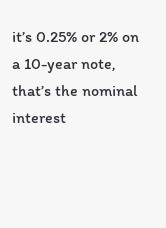it’s 0.25% or 2% on a 10-year note, that’s the nominal interest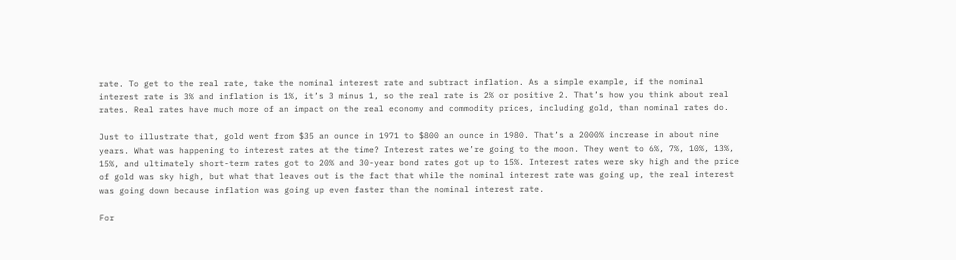rate. To get to the real rate, take the nominal interest rate and subtract inflation. As a simple example, if the nominal interest rate is 3% and inflation is 1%, it’s 3 minus 1, so the real rate is 2% or positive 2. That’s how you think about real rates. Real rates have much more of an impact on the real economy and commodity prices, including gold, than nominal rates do.

Just to illustrate that, gold went from $35 an ounce in 1971 to $800 an ounce in 1980. That’s a 2000% increase in about nine years. What was happening to interest rates at the time? Interest rates we’re going to the moon. They went to 6%, 7%, 10%, 13%, 15%, and ultimately short-term rates got to 20% and 30-year bond rates got up to 15%. Interest rates were sky high and the price of gold was sky high, but what that leaves out is the fact that while the nominal interest rate was going up, the real interest was going down because inflation was going up even faster than the nominal interest rate.

For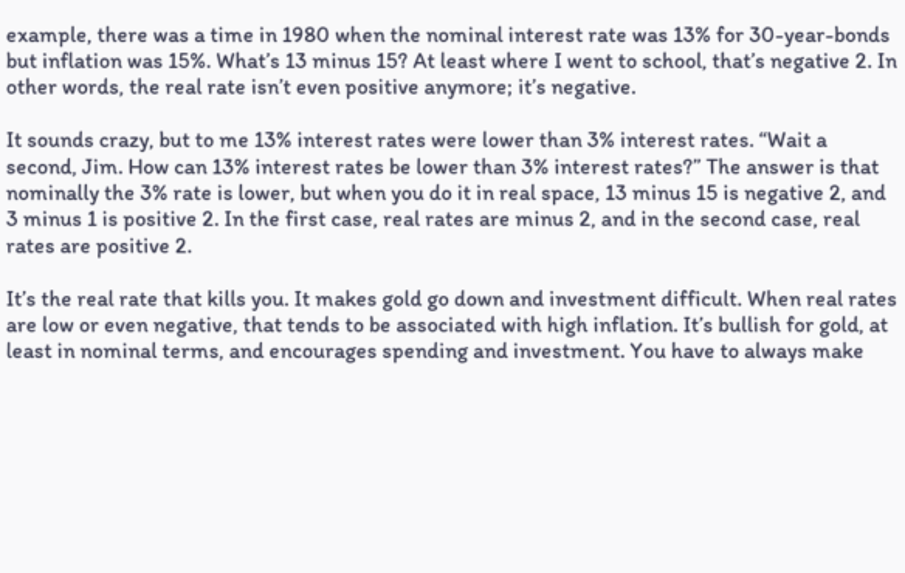example, there was a time in 1980 when the nominal interest rate was 13% for 30-year-bonds but inflation was 15%. What’s 13 minus 15? At least where I went to school, that’s negative 2. In other words, the real rate isn’t even positive anymore; it’s negative.

It sounds crazy, but to me 13% interest rates were lower than 3% interest rates. “Wait a second, Jim. How can 13% interest rates be lower than 3% interest rates?” The answer is that nominally the 3% rate is lower, but when you do it in real space, 13 minus 15 is negative 2, and 3 minus 1 is positive 2. In the first case, real rates are minus 2, and in the second case, real rates are positive 2.

It’s the real rate that kills you. It makes gold go down and investment difficult. When real rates are low or even negative, that tends to be associated with high inflation. It’s bullish for gold, at least in nominal terms, and encourages spending and investment. You have to always make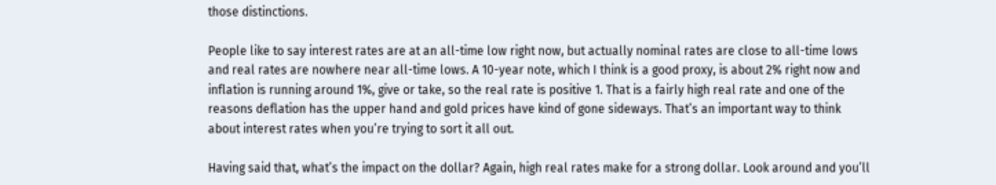those distinctions.

People like to say interest rates are at an all-time low right now, but actually nominal rates are close to all-time lows and real rates are nowhere near all-time lows. A 10-year note, which I think is a good proxy, is about 2% right now and inflation is running around 1%, give or take, so the real rate is positive 1. That is a fairly high real rate and one of the reasons deflation has the upper hand and gold prices have kind of gone sideways. That’s an important way to think about interest rates when you’re trying to sort it all out.

Having said that, what’s the impact on the dollar? Again, high real rates make for a strong dollar. Look around and you’ll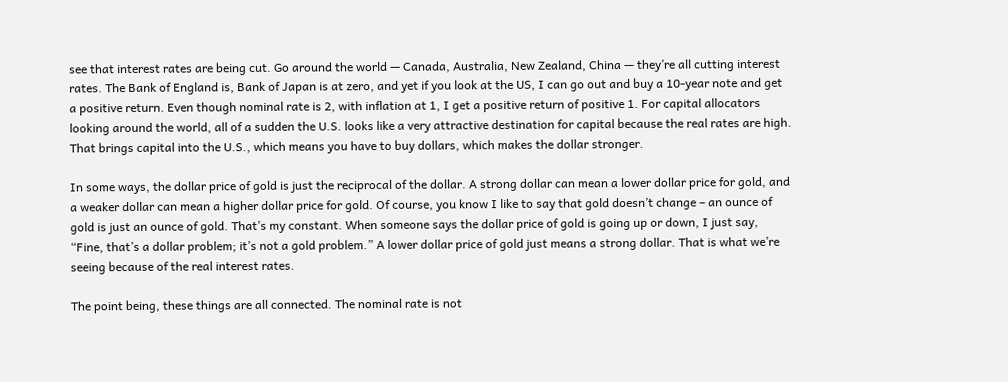see that interest rates are being cut. Go around the world — Canada, Australia, New Zealand, China — they’re all cutting interest rates. The Bank of England is, Bank of Japan is at zero, and yet if you look at the US, I can go out and buy a 10-year note and get a positive return. Even though nominal rate is 2, with inflation at 1, I get a positive return of positive 1. For capital allocators looking around the world, all of a sudden the U.S. looks like a very attractive destination for capital because the real rates are high. That brings capital into the U.S., which means you have to buy dollars, which makes the dollar stronger.

In some ways, the dollar price of gold is just the reciprocal of the dollar. A strong dollar can mean a lower dollar price for gold, and a weaker dollar can mean a higher dollar price for gold. Of course, you know I like to say that gold doesn’t change – an ounce of gold is just an ounce of gold. That’s my constant. When someone says the dollar price of gold is going up or down, I just say, “Fine, that’s a dollar problem; it’s not a gold problem.” A lower dollar price of gold just means a strong dollar. That is what we’re seeing because of the real interest rates.

The point being, these things are all connected. The nominal rate is not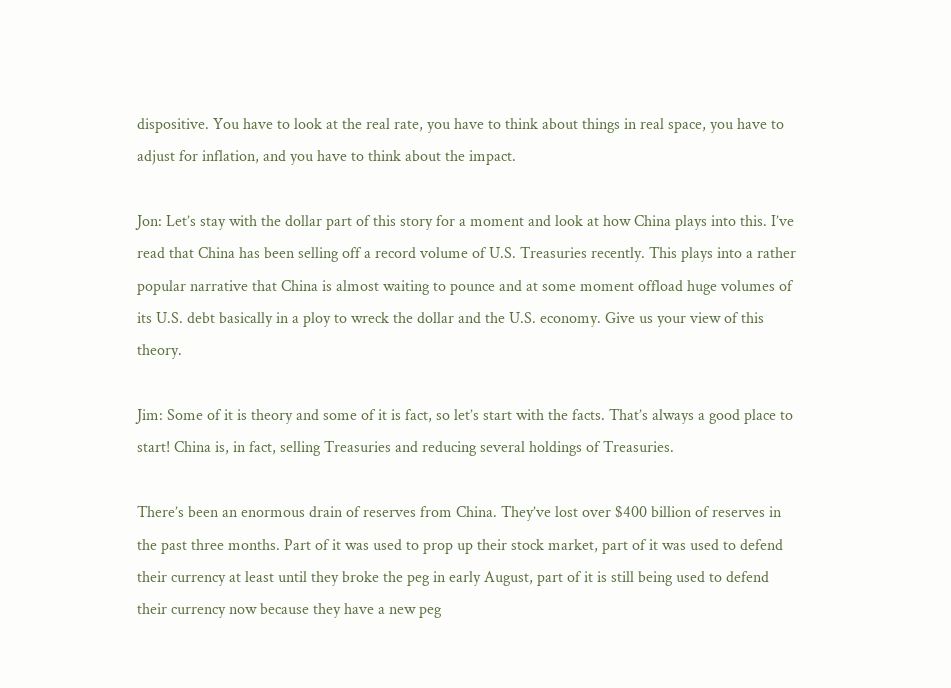dispositive. You have to look at the real rate, you have to think about things in real space, you have to adjust for inflation, and you have to think about the impact.

Jon: Let’s stay with the dollar part of this story for a moment and look at how China plays into this. I’ve read that China has been selling off a record volume of U.S. Treasuries recently. This plays into a rather popular narrative that China is almost waiting to pounce and at some moment offload huge volumes of its U.S. debt basically in a ploy to wreck the dollar and the U.S. economy. Give us your view of this theory.

Jim: Some of it is theory and some of it is fact, so let’s start with the facts. That’s always a good place to start! China is, in fact, selling Treasuries and reducing several holdings of Treasuries.

There’s been an enormous drain of reserves from China. They’ve lost over $400 billion of reserves in the past three months. Part of it was used to prop up their stock market, part of it was used to defend their currency at least until they broke the peg in early August, part of it is still being used to defend their currency now because they have a new peg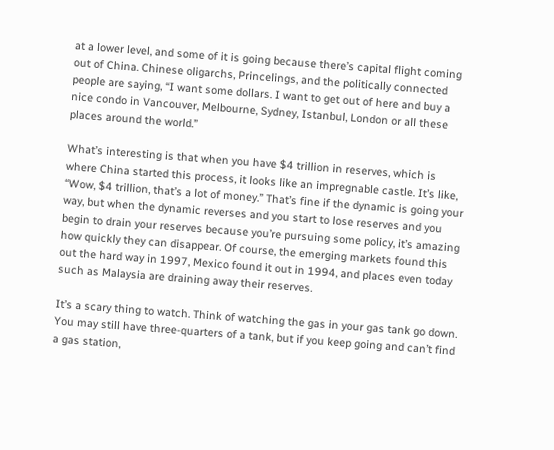at a lower level, and some of it is going because there’s capital flight coming out of China. Chinese oligarchs, Princelings, and the politically connected people are saying, “I want some dollars. I want to get out of here and buy a nice condo in Vancouver, Melbourne, Sydney, Istanbul, London or all these places around the world.”

What’s interesting is that when you have $4 trillion in reserves, which is where China started this process, it looks like an impregnable castle. It’s like, “Wow, $4 trillion, that’s a lot of money.” That’s fine if the dynamic is going your way, but when the dynamic reverses and you start to lose reserves and you begin to drain your reserves because you’re pursuing some policy, it’s amazing how quickly they can disappear. Of course, the emerging markets found this out the hard way in 1997, Mexico found it out in 1994, and places even today such as Malaysia are draining away their reserves.

It’s a scary thing to watch. Think of watching the gas in your gas tank go down. You may still have three-quarters of a tank, but if you keep going and can’t find a gas station,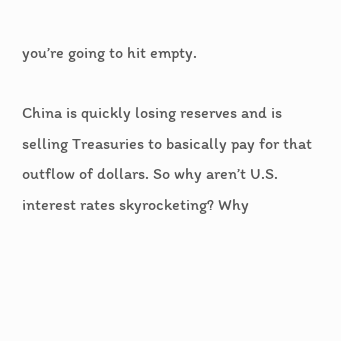you’re going to hit empty.

China is quickly losing reserves and is selling Treasuries to basically pay for that outflow of dollars. So why aren’t U.S. interest rates skyrocketing? Why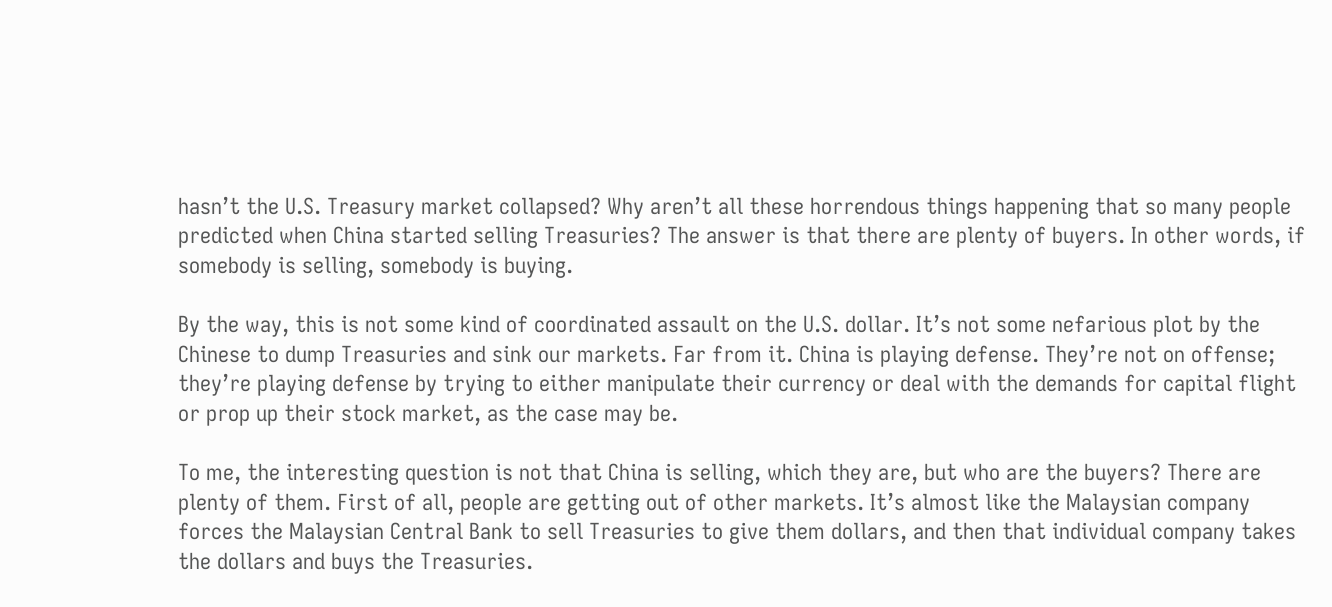hasn’t the U.S. Treasury market collapsed? Why aren’t all these horrendous things happening that so many people predicted when China started selling Treasuries? The answer is that there are plenty of buyers. In other words, if somebody is selling, somebody is buying.

By the way, this is not some kind of coordinated assault on the U.S. dollar. It’s not some nefarious plot by the Chinese to dump Treasuries and sink our markets. Far from it. China is playing defense. They’re not on offense; they’re playing defense by trying to either manipulate their currency or deal with the demands for capital flight or prop up their stock market, as the case may be.

To me, the interesting question is not that China is selling, which they are, but who are the buyers? There are plenty of them. First of all, people are getting out of other markets. It’s almost like the Malaysian company forces the Malaysian Central Bank to sell Treasuries to give them dollars, and then that individual company takes the dollars and buys the Treasuries.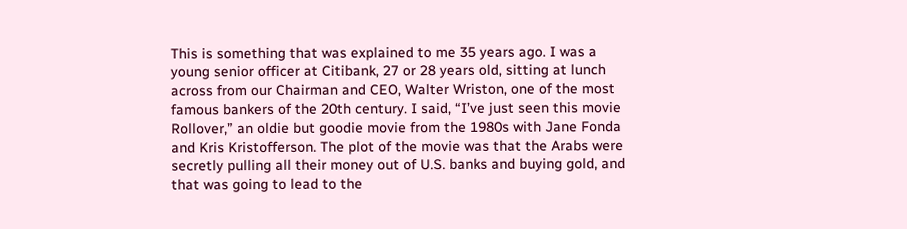This is something that was explained to me 35 years ago. I was a young senior officer at Citibank, 27 or 28 years old, sitting at lunch across from our Chairman and CEO, Walter Wriston, one of the most famous bankers of the 20th century. I said, “I’ve just seen this movie Rollover,” an oldie but goodie movie from the 1980s with Jane Fonda and Kris Kristofferson. The plot of the movie was that the Arabs were secretly pulling all their money out of U.S. banks and buying gold, and that was going to lead to the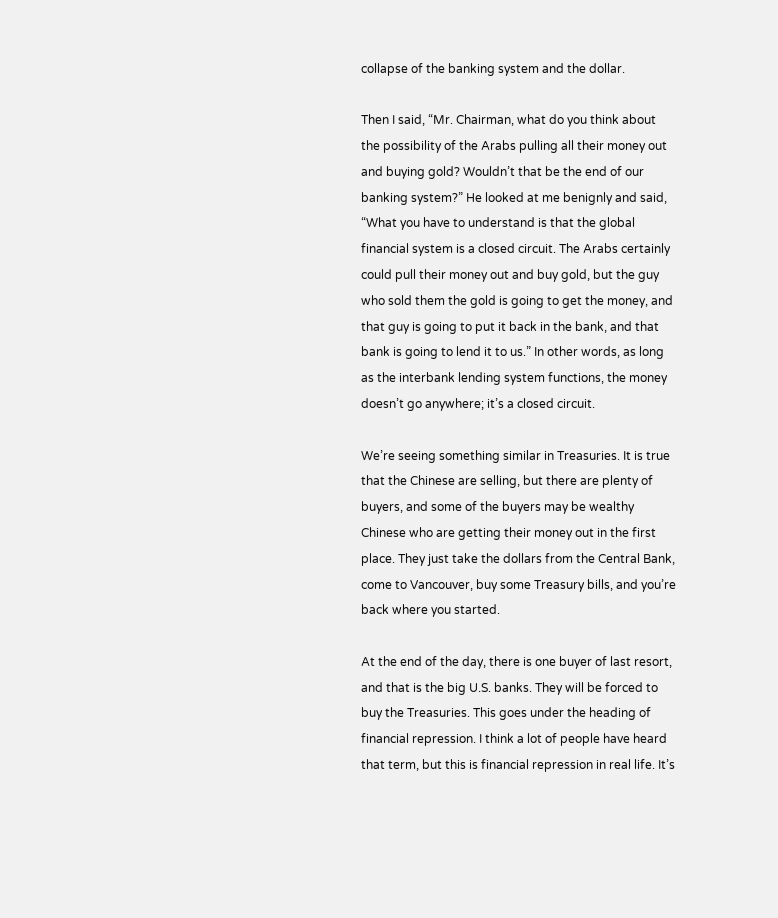collapse of the banking system and the dollar.

Then I said, “Mr. Chairman, what do you think about the possibility of the Arabs pulling all their money out and buying gold? Wouldn’t that be the end of our banking system?” He looked at me benignly and said, “What you have to understand is that the global financial system is a closed circuit. The Arabs certainly could pull their money out and buy gold, but the guy who sold them the gold is going to get the money, and that guy is going to put it back in the bank, and that bank is going to lend it to us.” In other words, as long as the interbank lending system functions, the money doesn’t go anywhere; it’s a closed circuit.

We’re seeing something similar in Treasuries. It is true that the Chinese are selling, but there are plenty of buyers, and some of the buyers may be wealthy Chinese who are getting their money out in the first place. They just take the dollars from the Central Bank, come to Vancouver, buy some Treasury bills, and you’re back where you started.

At the end of the day, there is one buyer of last resort, and that is the big U.S. banks. They will be forced to buy the Treasuries. This goes under the heading of financial repression. I think a lot of people have heard that term, but this is financial repression in real life. It’s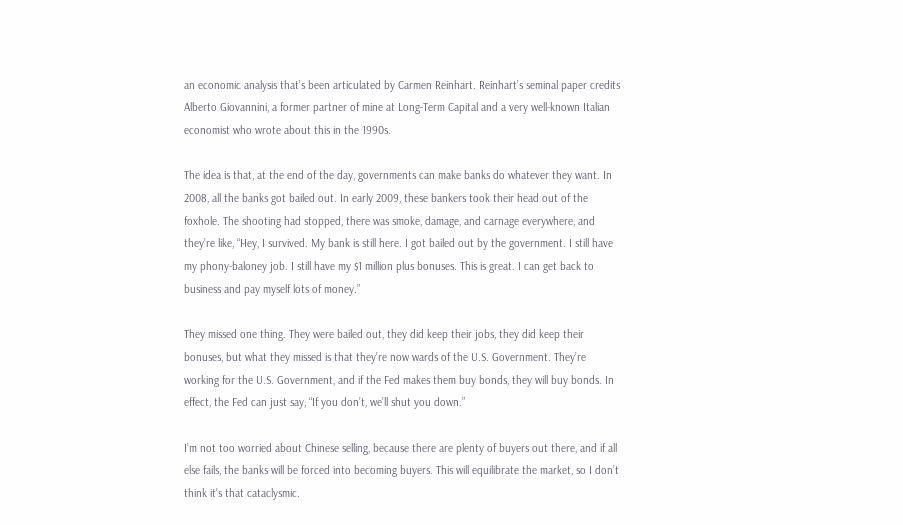an economic analysis that’s been articulated by Carmen Reinhart. Reinhart’s seminal paper credits Alberto Giovannini, a former partner of mine at Long-Term Capital and a very well-known Italian economist who wrote about this in the 1990s.

The idea is that, at the end of the day, governments can make banks do whatever they want. In 2008, all the banks got bailed out. In early 2009, these bankers took their head out of the foxhole. The shooting had stopped, there was smoke, damage, and carnage everywhere, and they’re like, “Hey, I survived. My bank is still here. I got bailed out by the government. I still have my phony-baloney job. I still have my $1 million plus bonuses. This is great. I can get back to business and pay myself lots of money.”

They missed one thing. They were bailed out, they did keep their jobs, they did keep their bonuses, but what they missed is that they’re now wards of the U.S. Government. They’re working for the U.S. Government, and if the Fed makes them buy bonds, they will buy bonds. In effect, the Fed can just say, “If you don’t, we’ll shut you down.”

I’m not too worried about Chinese selling, because there are plenty of buyers out there, and if all else fails, the banks will be forced into becoming buyers. This will equilibrate the market, so I don’t think it’s that cataclysmic.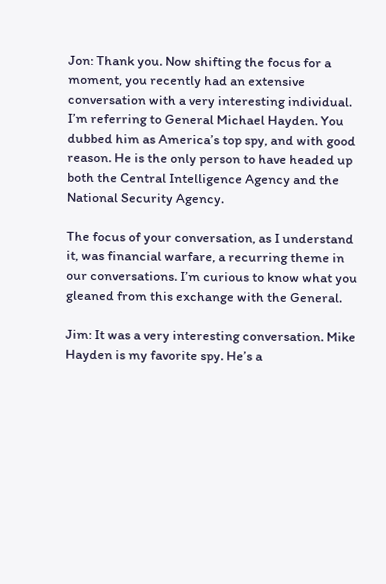Jon: Thank you. Now shifting the focus for a moment, you recently had an extensive conversation with a very interesting individual. I’m referring to General Michael Hayden. You dubbed him as America’s top spy, and with good reason. He is the only person to have headed up both the Central Intelligence Agency and the National Security Agency.

The focus of your conversation, as I understand it, was financial warfare, a recurring theme in our conversations. I’m curious to know what you gleaned from this exchange with the General.

Jim: It was a very interesting conversation. Mike Hayden is my favorite spy. He’s a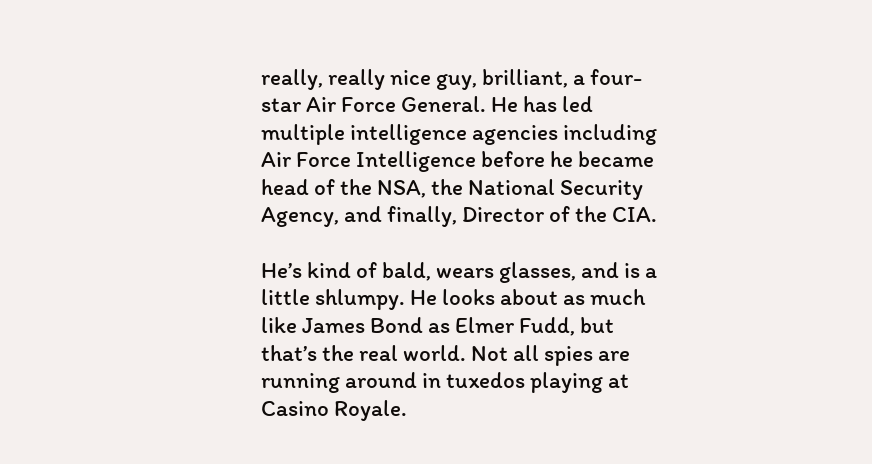really, really nice guy, brilliant, a four-star Air Force General. He has led multiple intelligence agencies including Air Force Intelligence before he became head of the NSA, the National Security Agency, and finally, Director of the CIA.

He’s kind of bald, wears glasses, and is a little shlumpy. He looks about as much like James Bond as Elmer Fudd, but that’s the real world. Not all spies are running around in tuxedos playing at Casino Royale.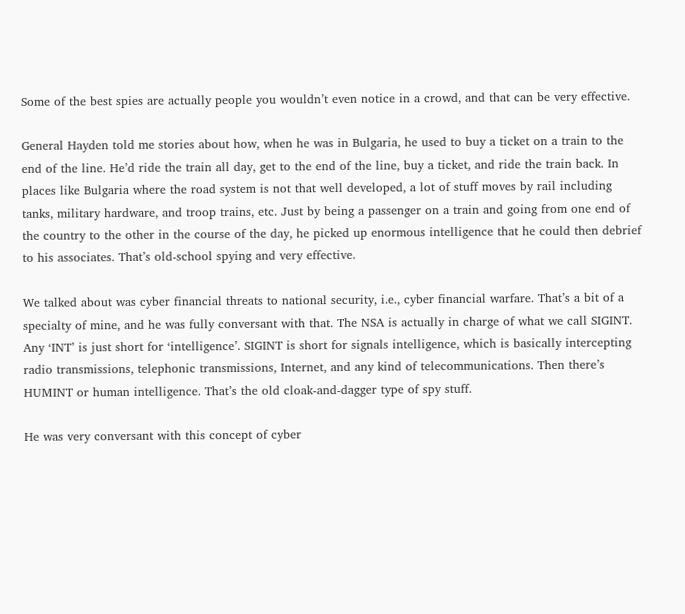Some of the best spies are actually people you wouldn’t even notice in a crowd, and that can be very effective.

General Hayden told me stories about how, when he was in Bulgaria, he used to buy a ticket on a train to the end of the line. He’d ride the train all day, get to the end of the line, buy a ticket, and ride the train back. In places like Bulgaria where the road system is not that well developed, a lot of stuff moves by rail including tanks, military hardware, and troop trains, etc. Just by being a passenger on a train and going from one end of the country to the other in the course of the day, he picked up enormous intelligence that he could then debrief to his associates. That’s old-school spying and very effective.

We talked about was cyber financial threats to national security, i.e., cyber financial warfare. That’s a bit of a specialty of mine, and he was fully conversant with that. The NSA is actually in charge of what we call SIGINT. Any ‘INT’ is just short for ‘intelligence’. SIGINT is short for signals intelligence, which is basically intercepting radio transmissions, telephonic transmissions, Internet, and any kind of telecommunications. Then there’s HUMINT or human intelligence. That’s the old cloak-and-dagger type of spy stuff.

He was very conversant with this concept of cyber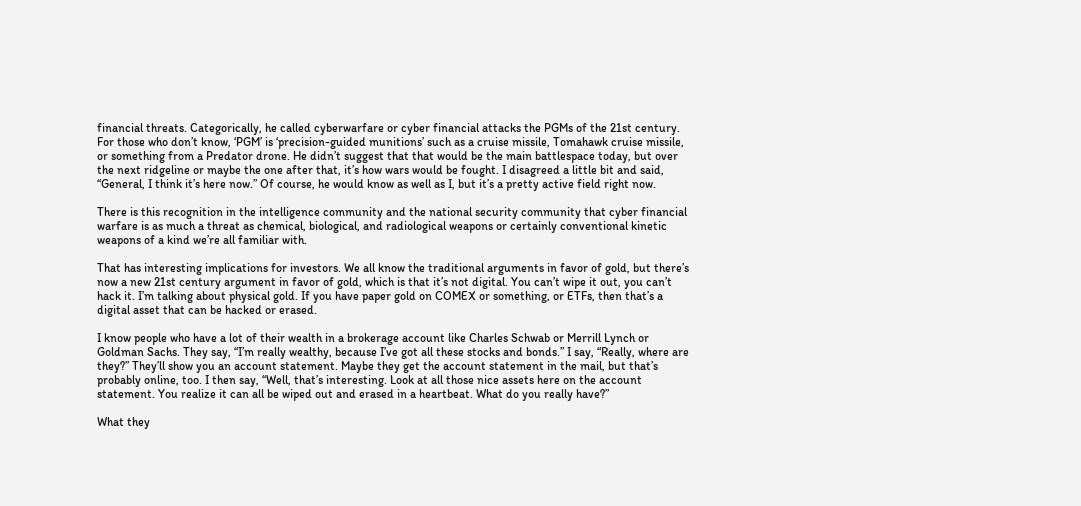financial threats. Categorically, he called cyberwarfare or cyber financial attacks the PGMs of the 21st century. For those who don’t know, ‘PGM’ is ‘precision-guided munitions’ such as a cruise missile, Tomahawk cruise missile, or something from a Predator drone. He didn’t suggest that that would be the main battlespace today, but over the next ridgeline or maybe the one after that, it’s how wars would be fought. I disagreed a little bit and said, “General, I think it’s here now.” Of course, he would know as well as I, but it’s a pretty active field right now.

There is this recognition in the intelligence community and the national security community that cyber financial warfare is as much a threat as chemical, biological, and radiological weapons or certainly conventional kinetic weapons of a kind we’re all familiar with.

That has interesting implications for investors. We all know the traditional arguments in favor of gold, but there’s now a new 21st century argument in favor of gold, which is that it’s not digital. You can’t wipe it out, you can’t hack it. I’m talking about physical gold. If you have paper gold on COMEX or something, or ETFs, then that’s a digital asset that can be hacked or erased.

I know people who have a lot of their wealth in a brokerage account like Charles Schwab or Merrill Lynch or Goldman Sachs. They say, “I’m really wealthy, because I’ve got all these stocks and bonds.” I say, “Really, where are they?” They’ll show you an account statement. Maybe they get the account statement in the mail, but that’s probably online, too. I then say, “Well, that’s interesting. Look at all those nice assets here on the account statement. You realize it can all be wiped out and erased in a heartbeat. What do you really have?”

What they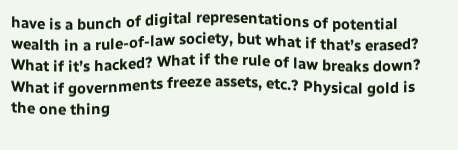have is a bunch of digital representations of potential wealth in a rule-of-law society, but what if that’s erased? What if it’s hacked? What if the rule of law breaks down? What if governments freeze assets, etc.? Physical gold is the one thing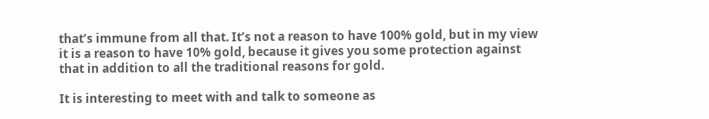that’s immune from all that. It’s not a reason to have 100% gold, but in my view it is a reason to have 10% gold, because it gives you some protection against that in addition to all the traditional reasons for gold.

It is interesting to meet with and talk to someone as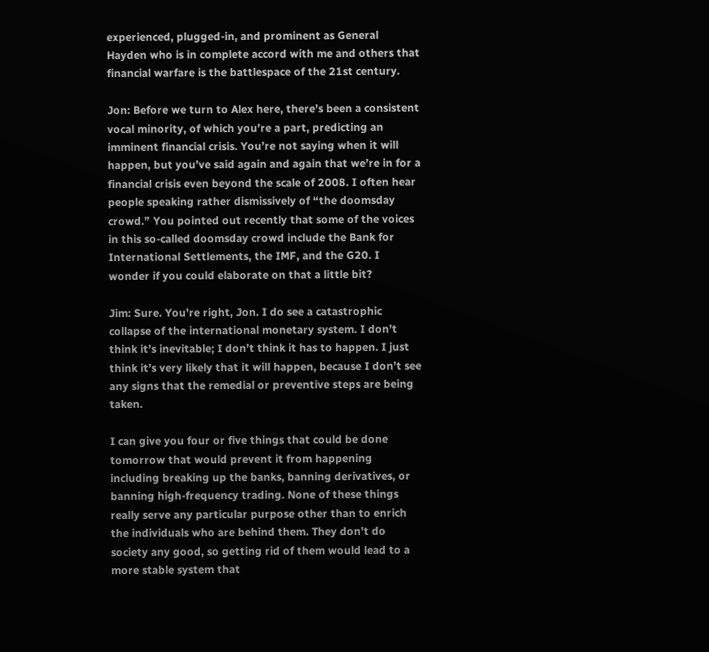experienced, plugged-in, and prominent as General Hayden who is in complete accord with me and others that financial warfare is the battlespace of the 21st century.

Jon: Before we turn to Alex here, there’s been a consistent vocal minority, of which you’re a part, predicting an imminent financial crisis. You’re not saying when it will happen, but you’ve said again and again that we’re in for a financial crisis even beyond the scale of 2008. I often hear people speaking rather dismissively of “the doomsday crowd.” You pointed out recently that some of the voices in this so-called doomsday crowd include the Bank for International Settlements, the IMF, and the G20. I wonder if you could elaborate on that a little bit?

Jim: Sure. You’re right, Jon. I do see a catastrophic collapse of the international monetary system. I don’t think it’s inevitable; I don’t think it has to happen. I just think it’s very likely that it will happen, because I don’t see any signs that the remedial or preventive steps are being taken.

I can give you four or five things that could be done tomorrow that would prevent it from happening including breaking up the banks, banning derivatives, or banning high-frequency trading. None of these things really serve any particular purpose other than to enrich the individuals who are behind them. They don’t do society any good, so getting rid of them would lead to a more stable system that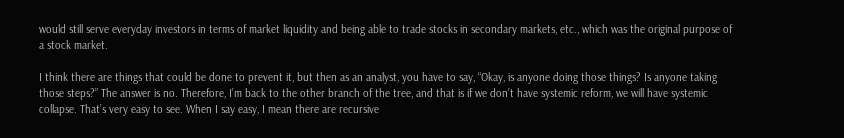would still serve everyday investors in terms of market liquidity and being able to trade stocks in secondary markets, etc., which was the original purpose of a stock market.

I think there are things that could be done to prevent it, but then as an analyst, you have to say, “Okay, is anyone doing those things? Is anyone taking those steps?” The answer is no. Therefore, I’m back to the other branch of the tree, and that is if we don’t have systemic reform, we will have systemic collapse. That’s very easy to see. When I say easy, I mean there are recursive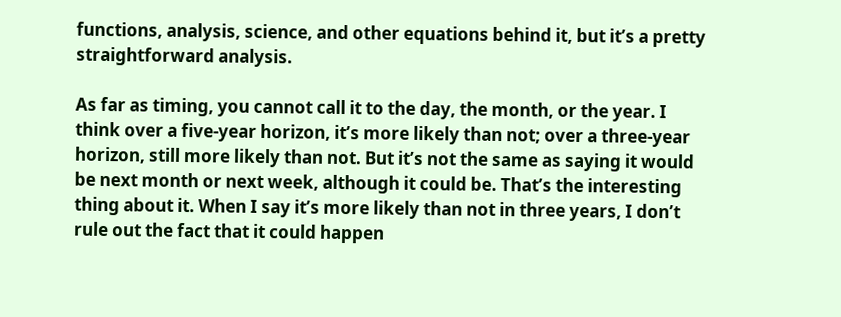functions, analysis, science, and other equations behind it, but it’s a pretty straightforward analysis.

As far as timing, you cannot call it to the day, the month, or the year. I think over a five-year horizon, it’s more likely than not; over a three-year horizon, still more likely than not. But it’s not the same as saying it would be next month or next week, although it could be. That’s the interesting thing about it. When I say it’s more likely than not in three years, I don’t rule out the fact that it could happen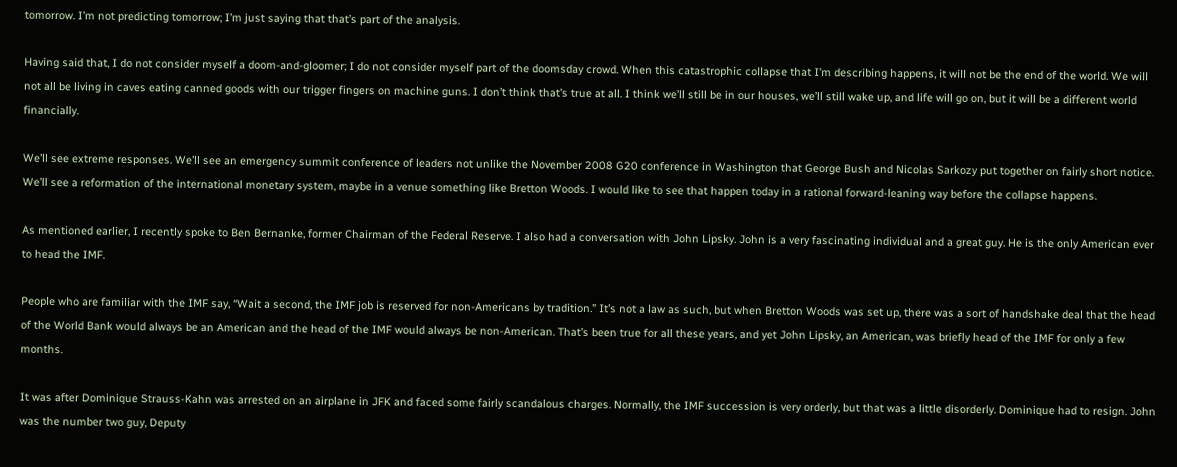tomorrow. I’m not predicting tomorrow; I’m just saying that that’s part of the analysis.

Having said that, I do not consider myself a doom-and-gloomer; I do not consider myself part of the doomsday crowd. When this catastrophic collapse that I’m describing happens, it will not be the end of the world. We will not all be living in caves eating canned goods with our trigger fingers on machine guns. I don’t think that’s true at all. I think we’ll still be in our houses, we’ll still wake up, and life will go on, but it will be a different world financially.

We’ll see extreme responses. We’ll see an emergency summit conference of leaders not unlike the November 2008 G20 conference in Washington that George Bush and Nicolas Sarkozy put together on fairly short notice. We’ll see a reformation of the international monetary system, maybe in a venue something like Bretton Woods. I would like to see that happen today in a rational forward-leaning way before the collapse happens.

As mentioned earlier, I recently spoke to Ben Bernanke, former Chairman of the Federal Reserve. I also had a conversation with John Lipsky. John is a very fascinating individual and a great guy. He is the only American ever to head the IMF.

People who are familiar with the IMF say, “Wait a second, the IMF job is reserved for non-Americans by tradition.” It’s not a law as such, but when Bretton Woods was set up, there was a sort of handshake deal that the head of the World Bank would always be an American and the head of the IMF would always be non-American. That’s been true for all these years, and yet John Lipsky, an American, was briefly head of the IMF for only a few months.

It was after Dominique Strauss-Kahn was arrested on an airplane in JFK and faced some fairly scandalous charges. Normally, the IMF succession is very orderly, but that was a little disorderly. Dominique had to resign. John was the number two guy, Deputy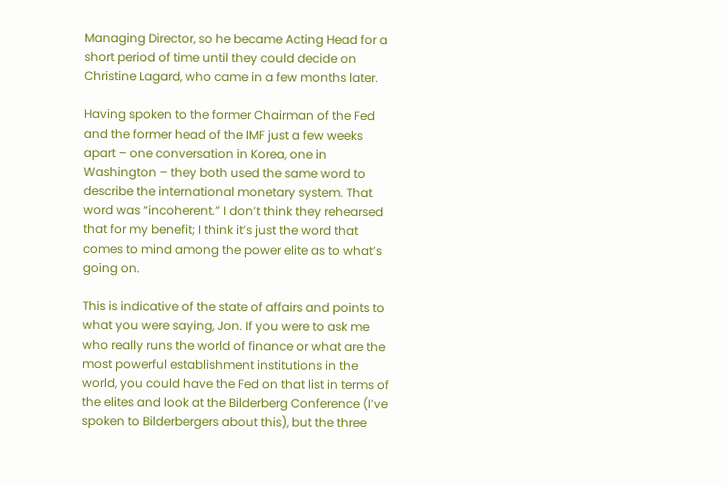Managing Director, so he became Acting Head for a short period of time until they could decide on Christine Lagard, who came in a few months later.

Having spoken to the former Chairman of the Fed and the former head of the IMF just a few weeks apart – one conversation in Korea, one in Washington – they both used the same word to describe the international monetary system. That word was “incoherent.” I don’t think they rehearsed that for my benefit; I think it’s just the word that comes to mind among the power elite as to what’s going on.

This is indicative of the state of affairs and points to what you were saying, Jon. If you were to ask me who really runs the world of finance or what are the most powerful establishment institutions in the world, you could have the Fed on that list in terms of the elites and look at the Bilderberg Conference (I’ve spoken to Bilderbergers about this), but the three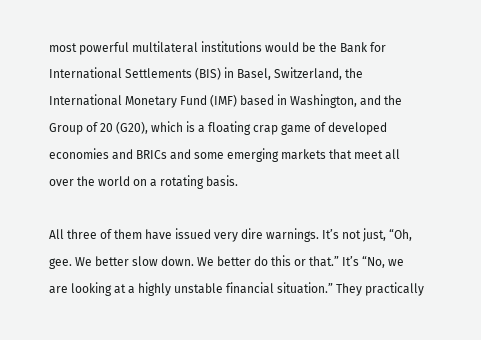most powerful multilateral institutions would be the Bank for International Settlements (BIS) in Basel, Switzerland, the International Monetary Fund (IMF) based in Washington, and the Group of 20 (G20), which is a floating crap game of developed economies and BRICs and some emerging markets that meet all over the world on a rotating basis.

All three of them have issued very dire warnings. It’s not just, “Oh, gee. We better slow down. We better do this or that.” It’s “No, we are looking at a highly unstable financial situation.” They practically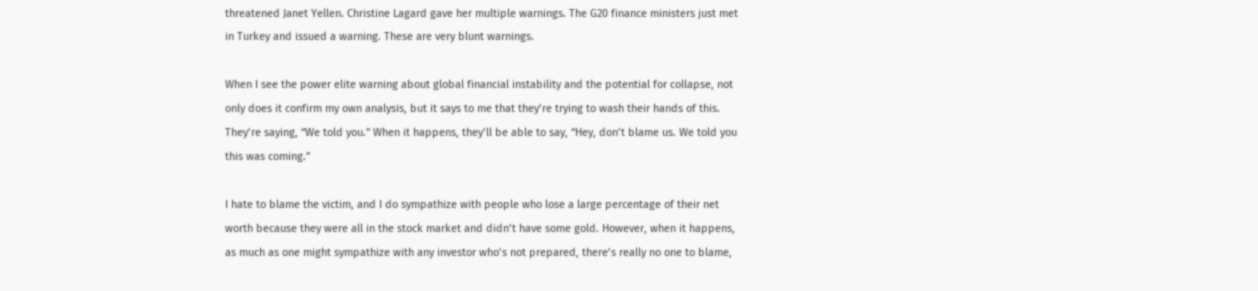threatened Janet Yellen. Christine Lagard gave her multiple warnings. The G20 finance ministers just met in Turkey and issued a warning. These are very blunt warnings.

When I see the power elite warning about global financial instability and the potential for collapse, not only does it confirm my own analysis, but it says to me that they’re trying to wash their hands of this. They’re saying, “We told you.” When it happens, they’ll be able to say, “Hey, don’t blame us. We told you this was coming.”

I hate to blame the victim, and I do sympathize with people who lose a large percentage of their net worth because they were all in the stock market and didn’t have some gold. However, when it happens, as much as one might sympathize with any investor who’s not prepared, there’s really no one to blame,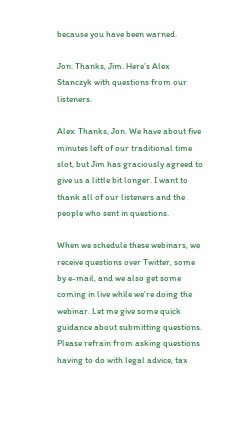because you have been warned.

Jon: Thanks, Jim. Here’s Alex Stanczyk with questions from our listeners.

Alex: Thanks, Jon. We have about five minutes left of our traditional time slot, but Jim has graciously agreed to give us a little bit longer. I want to thank all of our listeners and the people who sent in questions.

When we schedule these webinars, we receive questions over Twitter, some by e-mail, and we also get some coming in live while we’re doing the webinar. Let me give some quick guidance about submitting questions. Please refrain from asking questions having to do with legal advice, tax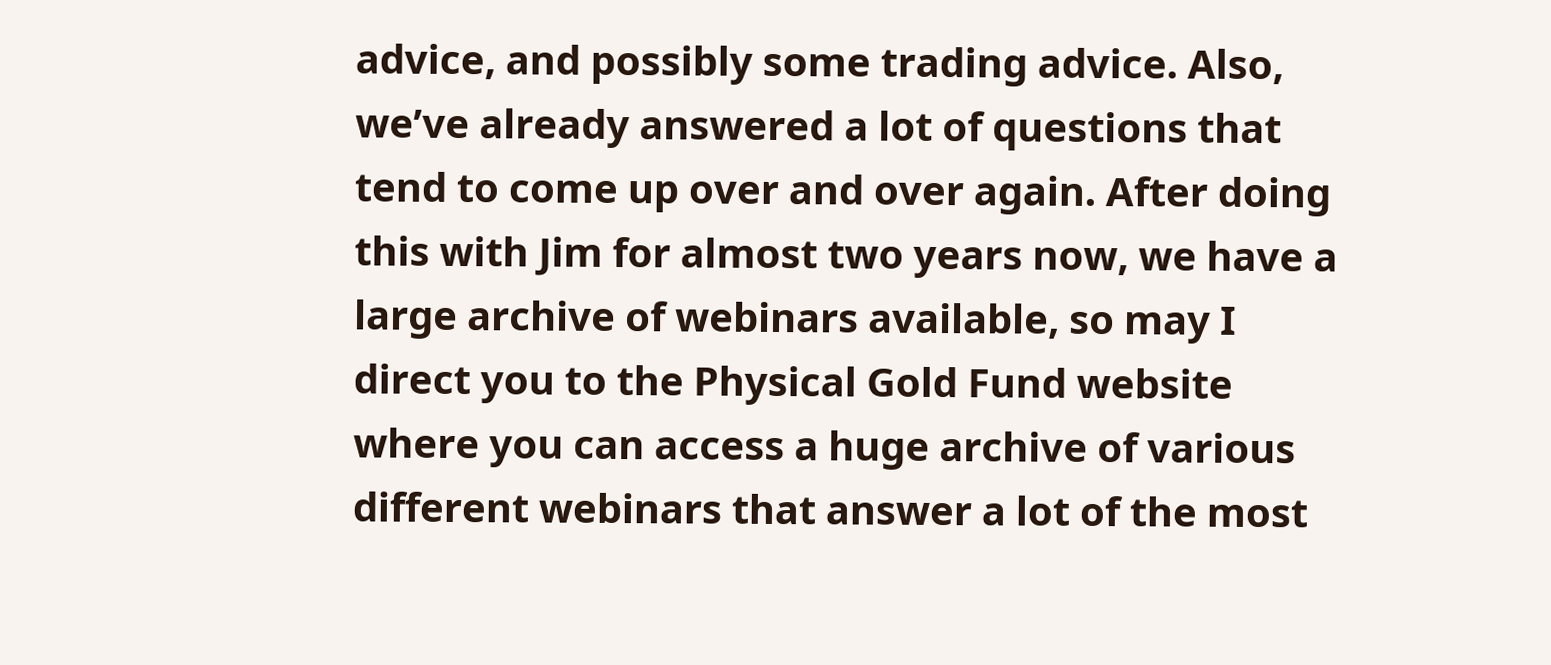advice, and possibly some trading advice. Also, we’ve already answered a lot of questions that tend to come up over and over again. After doing this with Jim for almost two years now, we have a large archive of webinars available, so may I direct you to the Physical Gold Fund website where you can access a huge archive of various different webinars that answer a lot of the most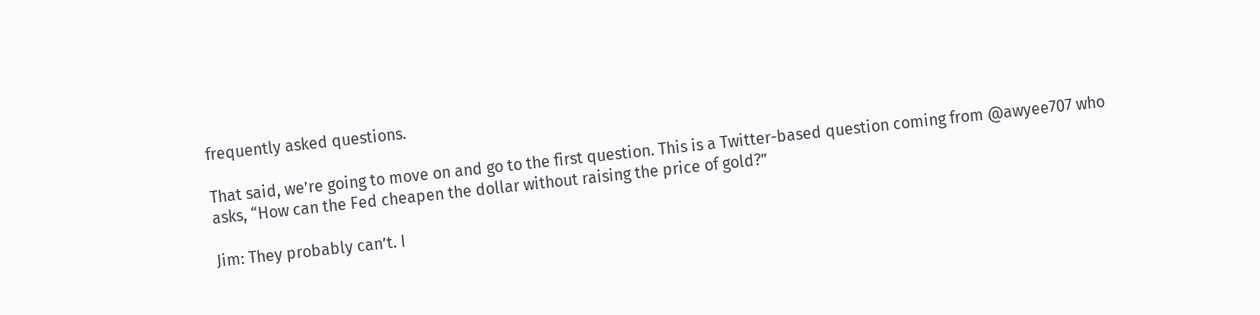frequently asked questions.

That said, we’re going to move on and go to the first question. This is a Twitter-based question coming from @awyee707 who asks, “How can the Fed cheapen the dollar without raising the price of gold?”

Jim: They probably can’t. I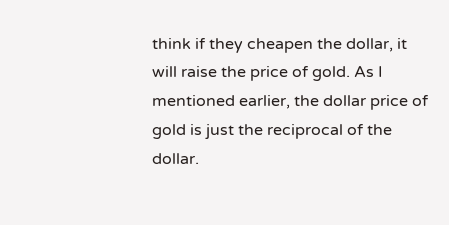think if they cheapen the dollar, it will raise the price of gold. As I mentioned earlier, the dollar price of gold is just the reciprocal of the dollar.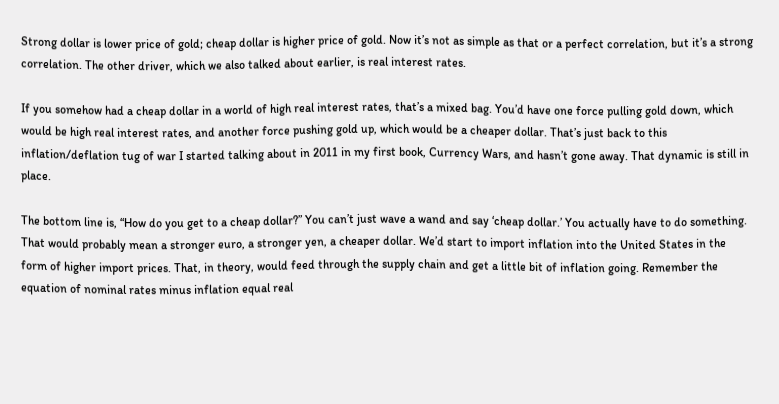Strong dollar is lower price of gold; cheap dollar is higher price of gold. Now it’s not as simple as that or a perfect correlation, but it’s a strong correlation. The other driver, which we also talked about earlier, is real interest rates.

If you somehow had a cheap dollar in a world of high real interest rates, that’s a mixed bag. You’d have one force pulling gold down, which would be high real interest rates, and another force pushing gold up, which would be a cheaper dollar. That’s just back to this inflation/deflation tug of war I started talking about in 2011 in my first book, Currency Wars, and hasn’t gone away. That dynamic is still in place.

The bottom line is, “How do you get to a cheap dollar?” You can’t just wave a wand and say ‘cheap dollar.’ You actually have to do something. That would probably mean a stronger euro, a stronger yen, a cheaper dollar. We’d start to import inflation into the United States in the form of higher import prices. That, in theory, would feed through the supply chain and get a little bit of inflation going. Remember the equation of nominal rates minus inflation equal real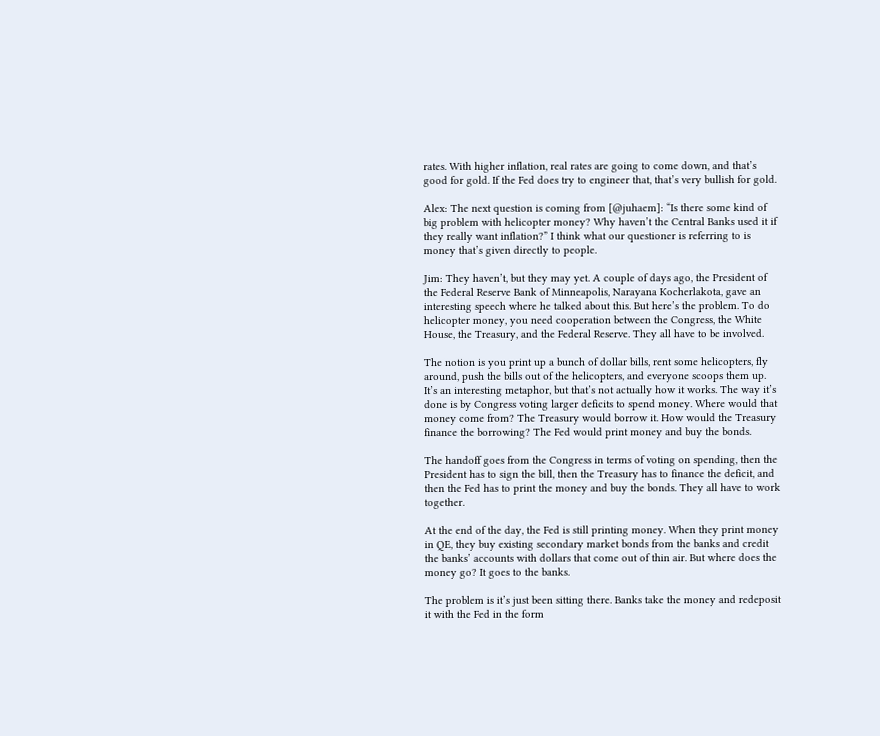rates. With higher inflation, real rates are going to come down, and that’s good for gold. If the Fed does try to engineer that, that’s very bullish for gold.

Alex: The next question is coming from [@juhaem]: “Is there some kind of big problem with helicopter money? Why haven’t the Central Banks used it if they really want inflation?” I think what our questioner is referring to is money that’s given directly to people.

Jim: They haven’t, but they may yet. A couple of days ago, the President of the Federal Reserve Bank of Minneapolis, Narayana Kocherlakota, gave an interesting speech where he talked about this. But here’s the problem. To do helicopter money, you need cooperation between the Congress, the White House, the Treasury, and the Federal Reserve. They all have to be involved.

The notion is you print up a bunch of dollar bills, rent some helicopters, fly around, push the bills out of the helicopters, and everyone scoops them up. It’s an interesting metaphor, but that’s not actually how it works. The way it’s done is by Congress voting larger deficits to spend money. Where would that money come from? The Treasury would borrow it. How would the Treasury finance the borrowing? The Fed would print money and buy the bonds.

The handoff goes from the Congress in terms of voting on spending, then the President has to sign the bill, then the Treasury has to finance the deficit, and then the Fed has to print the money and buy the bonds. They all have to work together.

At the end of the day, the Fed is still printing money. When they print money in QE, they buy existing secondary market bonds from the banks and credit the banks’ accounts with dollars that come out of thin air. But where does the money go? It goes to the banks.

The problem is it’s just been sitting there. Banks take the money and redeposit it with the Fed in the form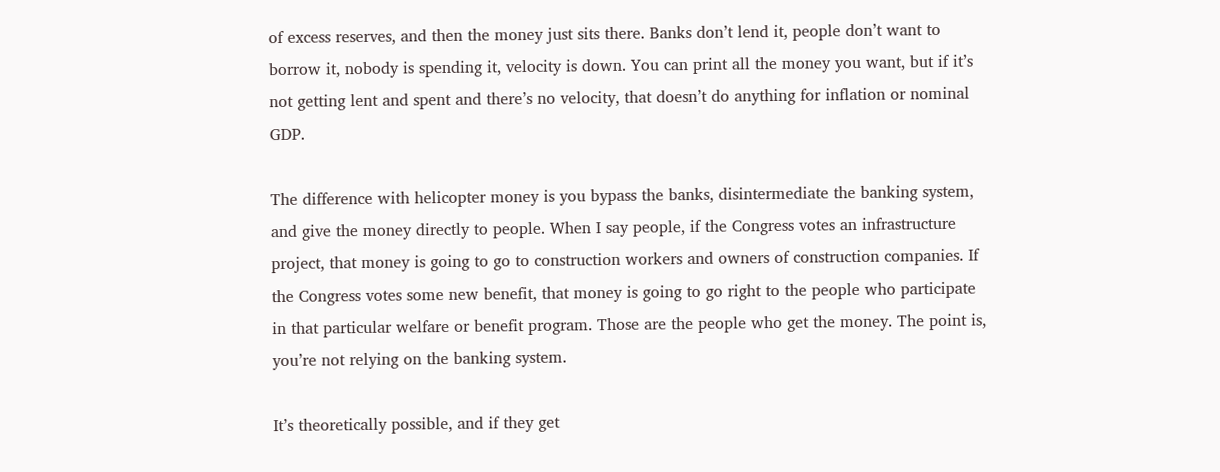of excess reserves, and then the money just sits there. Banks don’t lend it, people don’t want to borrow it, nobody is spending it, velocity is down. You can print all the money you want, but if it’s not getting lent and spent and there’s no velocity, that doesn’t do anything for inflation or nominal GDP.

The difference with helicopter money is you bypass the banks, disintermediate the banking system, and give the money directly to people. When I say people, if the Congress votes an infrastructure project, that money is going to go to construction workers and owners of construction companies. If the Congress votes some new benefit, that money is going to go right to the people who participate in that particular welfare or benefit program. Those are the people who get the money. The point is, you’re not relying on the banking system.

It’s theoretically possible, and if they get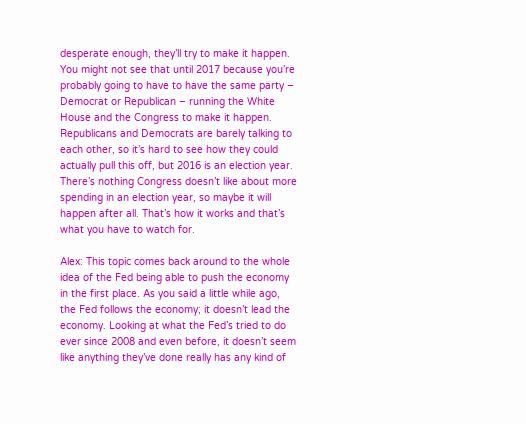desperate enough, they’ll try to make it happen. You might not see that until 2017 because you’re probably going to have to have the same party – Democrat or Republican – running the White House and the Congress to make it happen. Republicans and Democrats are barely talking to each other, so it’s hard to see how they could actually pull this off, but 2016 is an election year. There’s nothing Congress doesn’t like about more spending in an election year, so maybe it will happen after all. That’s how it works and that’s what you have to watch for.

Alex: This topic comes back around to the whole idea of the Fed being able to push the economy in the first place. As you said a little while ago, the Fed follows the economy; it doesn’t lead the economy. Looking at what the Fed’s tried to do ever since 2008 and even before, it doesn’t seem like anything they’ve done really has any kind of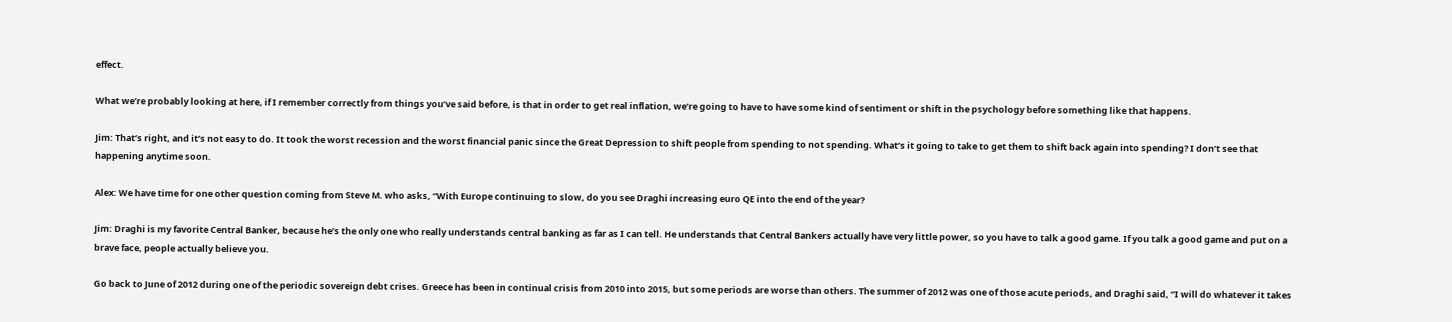effect.

What we’re probably looking at here, if I remember correctly from things you’ve said before, is that in order to get real inflation, we’re going to have to have some kind of sentiment or shift in the psychology before something like that happens.

Jim: That’s right, and it’s not easy to do. It took the worst recession and the worst financial panic since the Great Depression to shift people from spending to not spending. What’s it going to take to get them to shift back again into spending? I don’t see that happening anytime soon.

Alex: We have time for one other question coming from Steve M. who asks, “With Europe continuing to slow, do you see Draghi increasing euro QE into the end of the year?

Jim: Draghi is my favorite Central Banker, because he’s the only one who really understands central banking as far as I can tell. He understands that Central Bankers actually have very little power, so you have to talk a good game. If you talk a good game and put on a brave face, people actually believe you.

Go back to June of 2012 during one of the periodic sovereign debt crises. Greece has been in continual crisis from 2010 into 2015, but some periods are worse than others. The summer of 2012 was one of those acute periods, and Draghi said, “I will do whatever it takes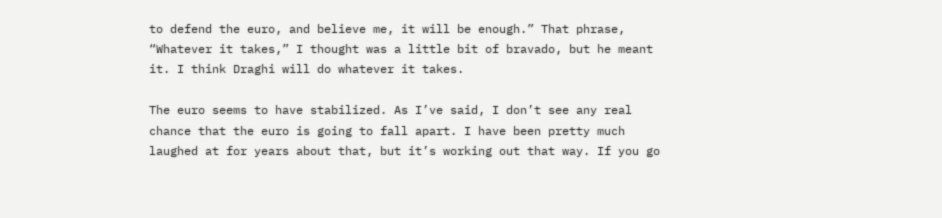to defend the euro, and believe me, it will be enough.” That phrase, “Whatever it takes,” I thought was a little bit of bravado, but he meant it. I think Draghi will do whatever it takes.

The euro seems to have stabilized. As I’ve said, I don’t see any real chance that the euro is going to fall apart. I have been pretty much laughed at for years about that, but it’s working out that way. If you go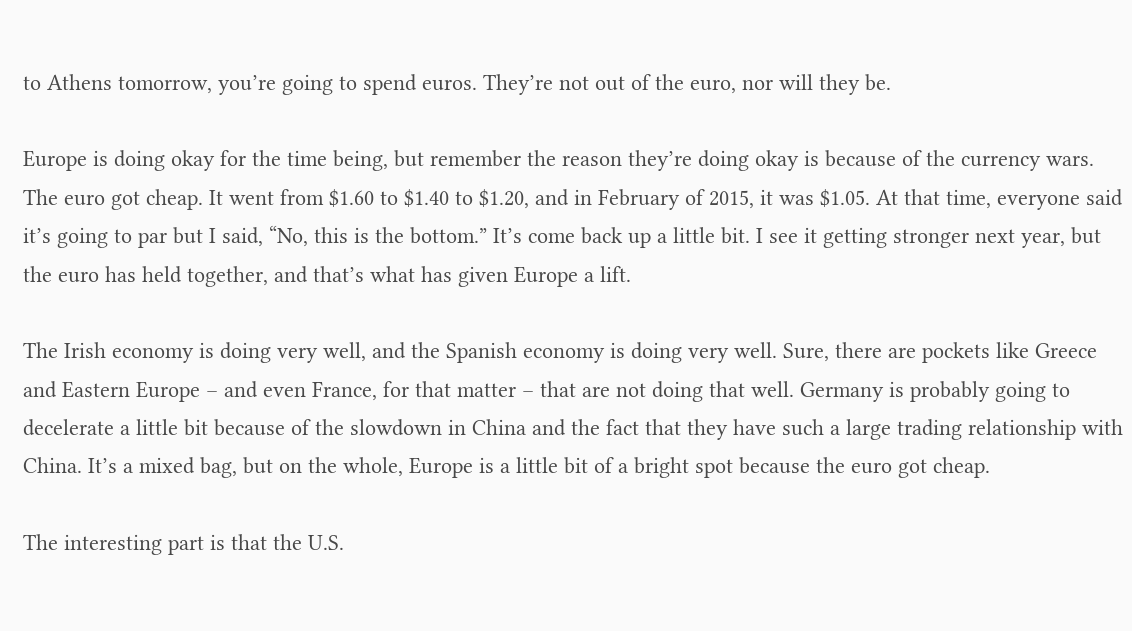to Athens tomorrow, you’re going to spend euros. They’re not out of the euro, nor will they be.

Europe is doing okay for the time being, but remember the reason they’re doing okay is because of the currency wars. The euro got cheap. It went from $1.60 to $1.40 to $1.20, and in February of 2015, it was $1.05. At that time, everyone said it’s going to par but I said, “No, this is the bottom.” It’s come back up a little bit. I see it getting stronger next year, but the euro has held together, and that’s what has given Europe a lift.

The Irish economy is doing very well, and the Spanish economy is doing very well. Sure, there are pockets like Greece and Eastern Europe – and even France, for that matter – that are not doing that well. Germany is probably going to decelerate a little bit because of the slowdown in China and the fact that they have such a large trading relationship with China. It’s a mixed bag, but on the whole, Europe is a little bit of a bright spot because the euro got cheap.

The interesting part is that the U.S.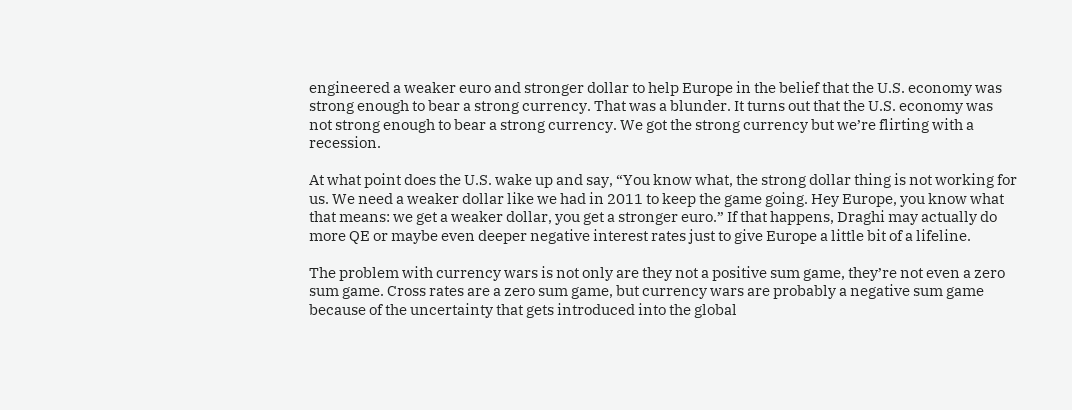engineered a weaker euro and stronger dollar to help Europe in the belief that the U.S. economy was strong enough to bear a strong currency. That was a blunder. It turns out that the U.S. economy was not strong enough to bear a strong currency. We got the strong currency but we’re flirting with a recession.

At what point does the U.S. wake up and say, “You know what, the strong dollar thing is not working for us. We need a weaker dollar like we had in 2011 to keep the game going. Hey Europe, you know what that means: we get a weaker dollar, you get a stronger euro.” If that happens, Draghi may actually do more QE or maybe even deeper negative interest rates just to give Europe a little bit of a lifeline.

The problem with currency wars is not only are they not a positive sum game, they’re not even a zero sum game. Cross rates are a zero sum game, but currency wars are probably a negative sum game because of the uncertainty that gets introduced into the global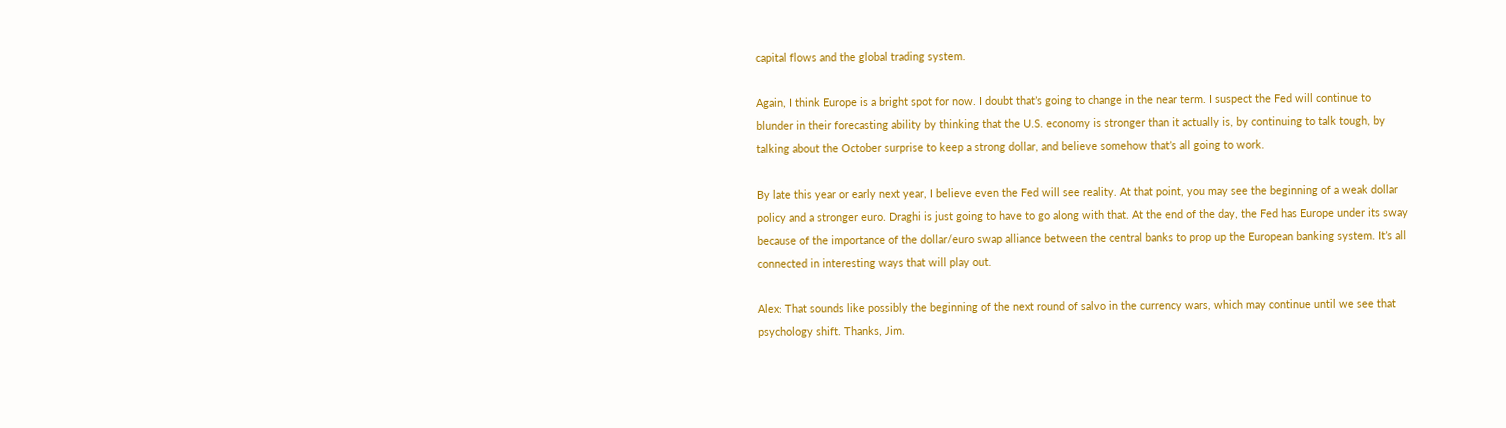capital flows and the global trading system.

Again, I think Europe is a bright spot for now. I doubt that’s going to change in the near term. I suspect the Fed will continue to blunder in their forecasting ability by thinking that the U.S. economy is stronger than it actually is, by continuing to talk tough, by talking about the October surprise to keep a strong dollar, and believe somehow that’s all going to work.

By late this year or early next year, I believe even the Fed will see reality. At that point, you may see the beginning of a weak dollar policy and a stronger euro. Draghi is just going to have to go along with that. At the end of the day, the Fed has Europe under its sway because of the importance of the dollar/euro swap alliance between the central banks to prop up the European banking system. It’s all connected in interesting ways that will play out.

Alex: That sounds like possibly the beginning of the next round of salvo in the currency wars, which may continue until we see that psychology shift. Thanks, Jim.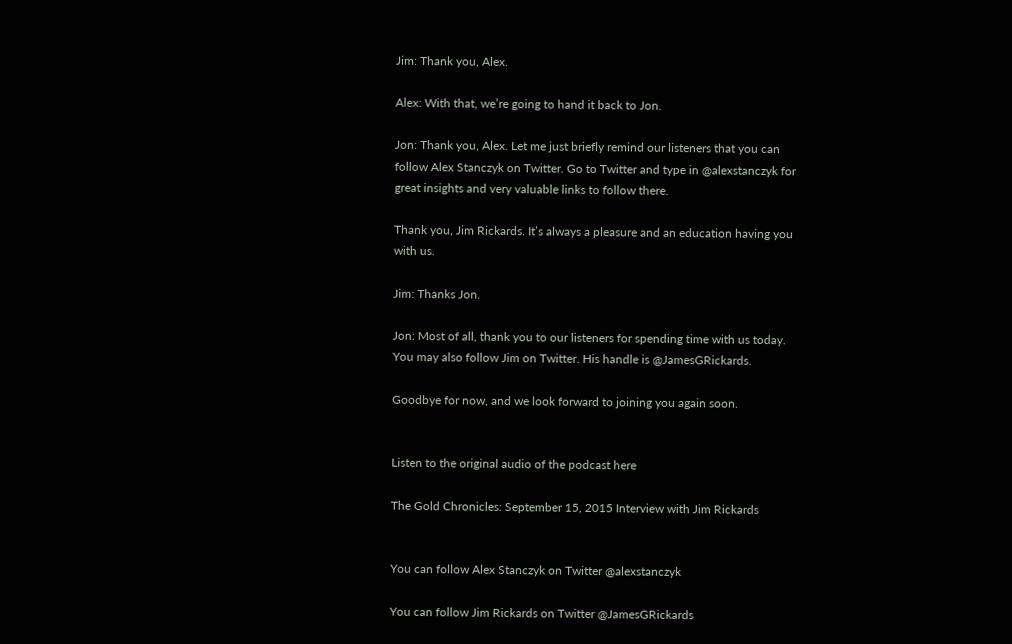Jim: Thank you, Alex.

Alex: With that, we’re going to hand it back to Jon.

Jon: Thank you, Alex. Let me just briefly remind our listeners that you can follow Alex Stanczyk on Twitter. Go to Twitter and type in @alexstanczyk for great insights and very valuable links to follow there.

Thank you, Jim Rickards. It’s always a pleasure and an education having you with us.

Jim: Thanks Jon.

Jon: Most of all, thank you to our listeners for spending time with us today. You may also follow Jim on Twitter. His handle is @JamesGRickards.

Goodbye for now, and we look forward to joining you again soon.


Listen to the original audio of the podcast here

The Gold Chronicles: September 15, 2015 Interview with Jim Rickards


You can follow Alex Stanczyk on Twitter @alexstanczyk

You can follow Jim Rickards on Twitter @JamesGRickards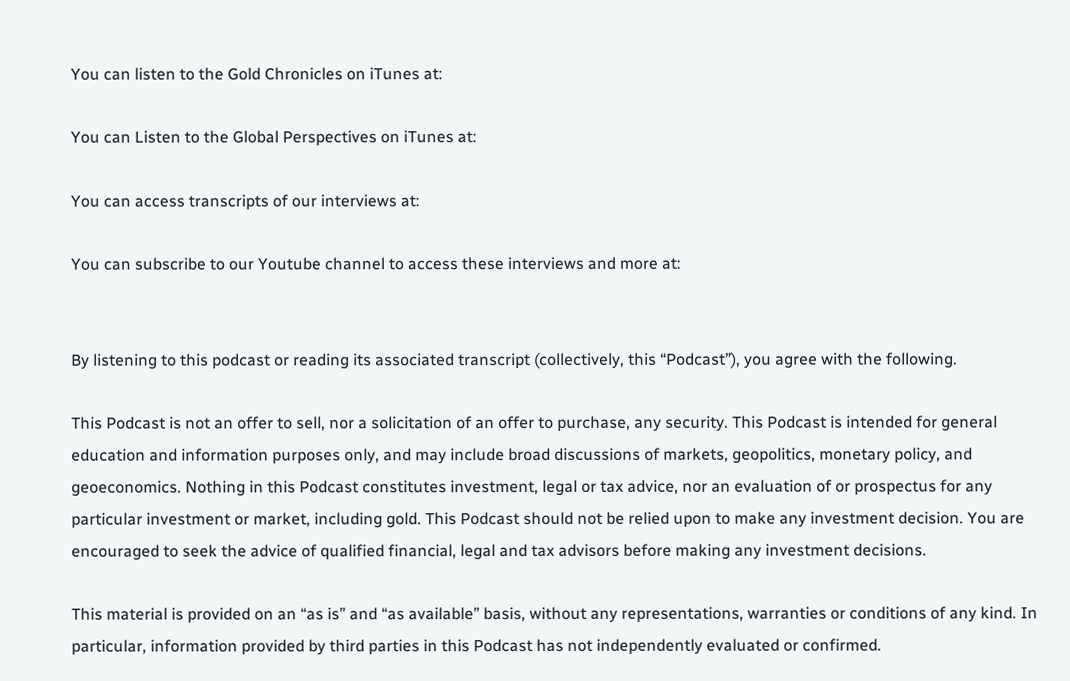You can listen to the Gold Chronicles on iTunes at:

You can Listen to the Global Perspectives on iTunes at:

You can access transcripts of our interviews at:

You can subscribe to our Youtube channel to access these interviews and more at:


By listening to this podcast or reading its associated transcript (collectively, this “Podcast”), you agree with the following.

This Podcast is not an offer to sell, nor a solicitation of an offer to purchase, any security. This Podcast is intended for general education and information purposes only, and may include broad discussions of markets, geopolitics, monetary policy, and geoeconomics. Nothing in this Podcast constitutes investment, legal or tax advice, nor an evaluation of or prospectus for any particular investment or market, including gold. This Podcast should not be relied upon to make any investment decision. You are encouraged to seek the advice of qualified financial, legal and tax advisors before making any investment decisions.

This material is provided on an “as is” and “as available” basis, without any representations, warranties or conditions of any kind. In particular, information provided by third parties in this Podcast has not independently evaluated or confirmed.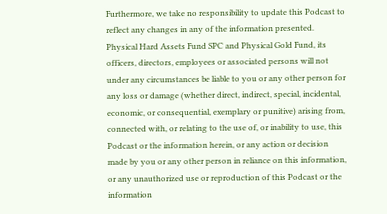Furthermore, we take no responsibility to update this Podcast to reflect any changes in any of the information presented. Physical Hard Assets Fund SPC and Physical Gold Fund, its officers, directors, employees or associated persons will not under any circumstances be liable to you or any other person for any loss or damage (whether direct, indirect, special, incidental, economic, or consequential, exemplary or punitive) arising from, connected with, or relating to the use of, or inability to use, this Podcast or the information herein, or any action or decision made by you or any other person in reliance on this information, or any unauthorized use or reproduction of this Podcast or the information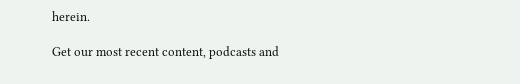herein.

Get our most recent content, podcasts and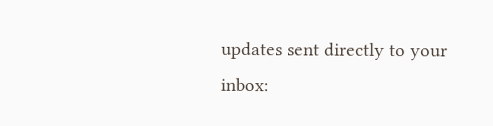updates sent directly to your inbox: